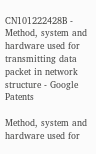CN101222428B - Method, system and hardware used for transmitting data packet in network structure - Google Patents

Method, system and hardware used for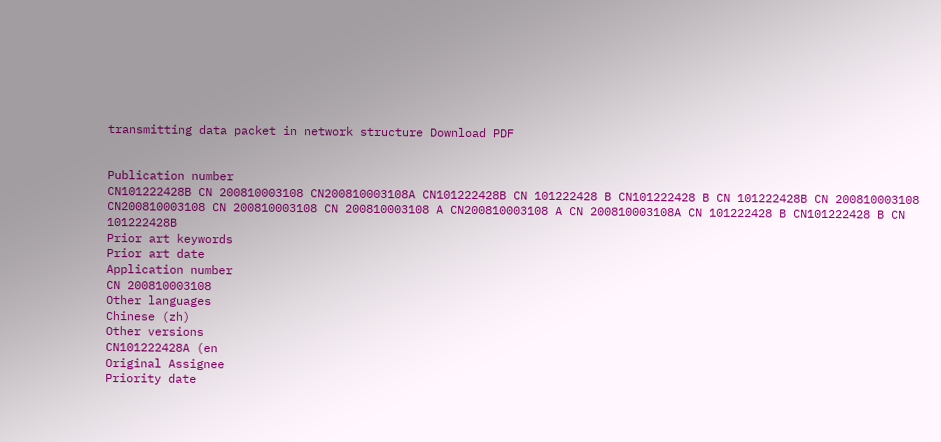transmitting data packet in network structure Download PDF


Publication number
CN101222428B CN 200810003108 CN200810003108A CN101222428B CN 101222428 B CN101222428 B CN 101222428B CN 200810003108 CN200810003108 CN 200810003108 CN 200810003108 A CN200810003108 A CN 200810003108A CN 101222428 B CN101222428 B CN 101222428B
Prior art keywords
Prior art date
Application number
CN 200810003108
Other languages
Chinese (zh)
Other versions
CN101222428A (en
Original Assignee
Priority date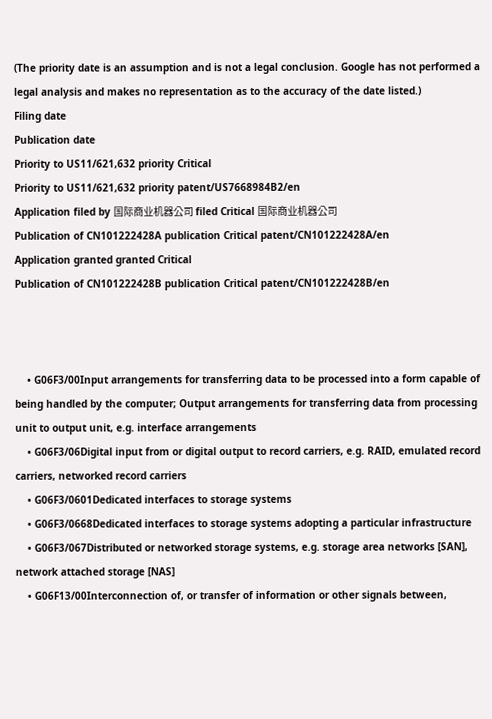(The priority date is an assumption and is not a legal conclusion. Google has not performed a legal analysis and makes no representation as to the accuracy of the date listed.)
Filing date
Publication date
Priority to US11/621,632 priority Critical
Priority to US11/621,632 priority patent/US7668984B2/en
Application filed by 国际商业机器公司 filed Critical 国际商业机器公司
Publication of CN101222428A publication Critical patent/CN101222428A/en
Application granted granted Critical
Publication of CN101222428B publication Critical patent/CN101222428B/en



    • G06F3/00Input arrangements for transferring data to be processed into a form capable of being handled by the computer; Output arrangements for transferring data from processing unit to output unit, e.g. interface arrangements
    • G06F3/06Digital input from or digital output to record carriers, e.g. RAID, emulated record carriers, networked record carriers
    • G06F3/0601Dedicated interfaces to storage systems
    • G06F3/0668Dedicated interfaces to storage systems adopting a particular infrastructure
    • G06F3/067Distributed or networked storage systems, e.g. storage area networks [SAN], network attached storage [NAS]
    • G06F13/00Interconnection of, or transfer of information or other signals between,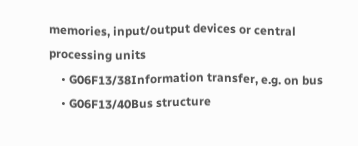memories, input/output devices or central processing units
    • G06F13/38Information transfer, e.g. on bus
    • G06F13/40Bus structure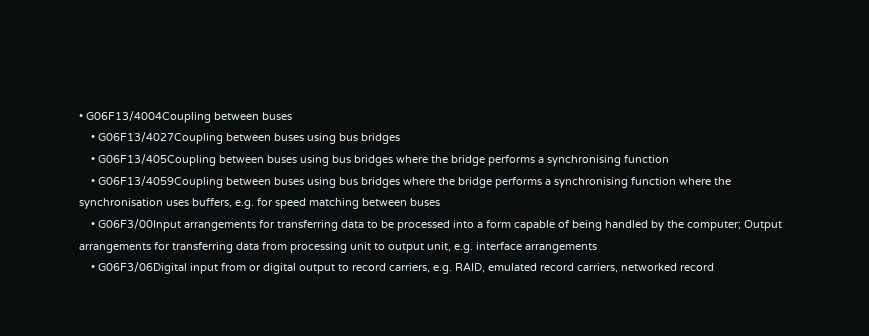• G06F13/4004Coupling between buses
    • G06F13/4027Coupling between buses using bus bridges
    • G06F13/405Coupling between buses using bus bridges where the bridge performs a synchronising function
    • G06F13/4059Coupling between buses using bus bridges where the bridge performs a synchronising function where the synchronisation uses buffers, e.g. for speed matching between buses
    • G06F3/00Input arrangements for transferring data to be processed into a form capable of being handled by the computer; Output arrangements for transferring data from processing unit to output unit, e.g. interface arrangements
    • G06F3/06Digital input from or digital output to record carriers, e.g. RAID, emulated record carriers, networked record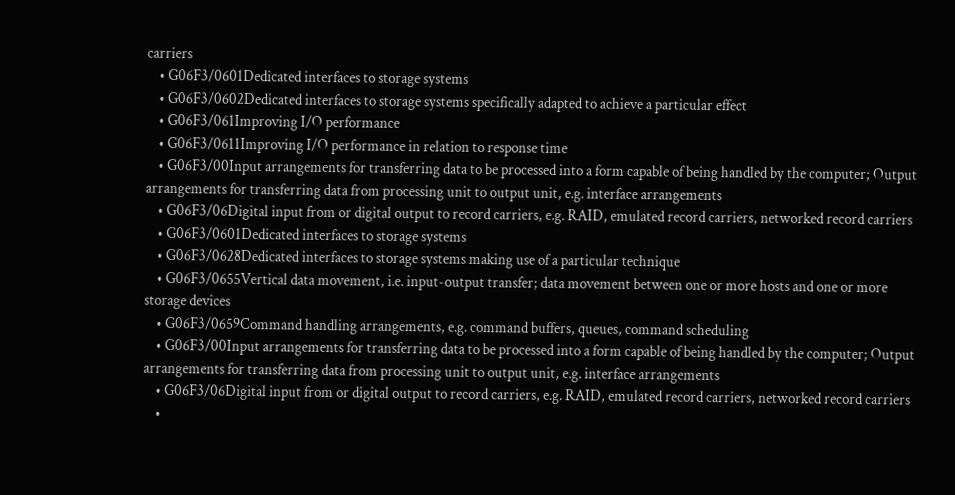carriers
    • G06F3/0601Dedicated interfaces to storage systems
    • G06F3/0602Dedicated interfaces to storage systems specifically adapted to achieve a particular effect
    • G06F3/061Improving I/O performance
    • G06F3/0611Improving I/O performance in relation to response time
    • G06F3/00Input arrangements for transferring data to be processed into a form capable of being handled by the computer; Output arrangements for transferring data from processing unit to output unit, e.g. interface arrangements
    • G06F3/06Digital input from or digital output to record carriers, e.g. RAID, emulated record carriers, networked record carriers
    • G06F3/0601Dedicated interfaces to storage systems
    • G06F3/0628Dedicated interfaces to storage systems making use of a particular technique
    • G06F3/0655Vertical data movement, i.e. input-output transfer; data movement between one or more hosts and one or more storage devices
    • G06F3/0659Command handling arrangements, e.g. command buffers, queues, command scheduling
    • G06F3/00Input arrangements for transferring data to be processed into a form capable of being handled by the computer; Output arrangements for transferring data from processing unit to output unit, e.g. interface arrangements
    • G06F3/06Digital input from or digital output to record carriers, e.g. RAID, emulated record carriers, networked record carriers
    •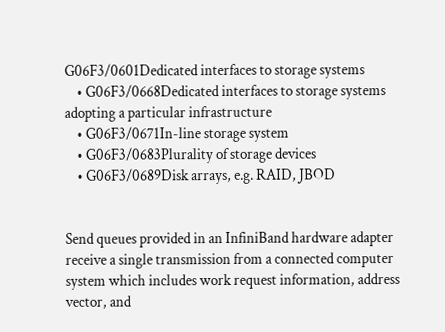G06F3/0601Dedicated interfaces to storage systems
    • G06F3/0668Dedicated interfaces to storage systems adopting a particular infrastructure
    • G06F3/0671In-line storage system
    • G06F3/0683Plurality of storage devices
    • G06F3/0689Disk arrays, e.g. RAID, JBOD


Send queues provided in an InfiniBand hardware adapter receive a single transmission from a connected computer system which includes work request information, address vector, and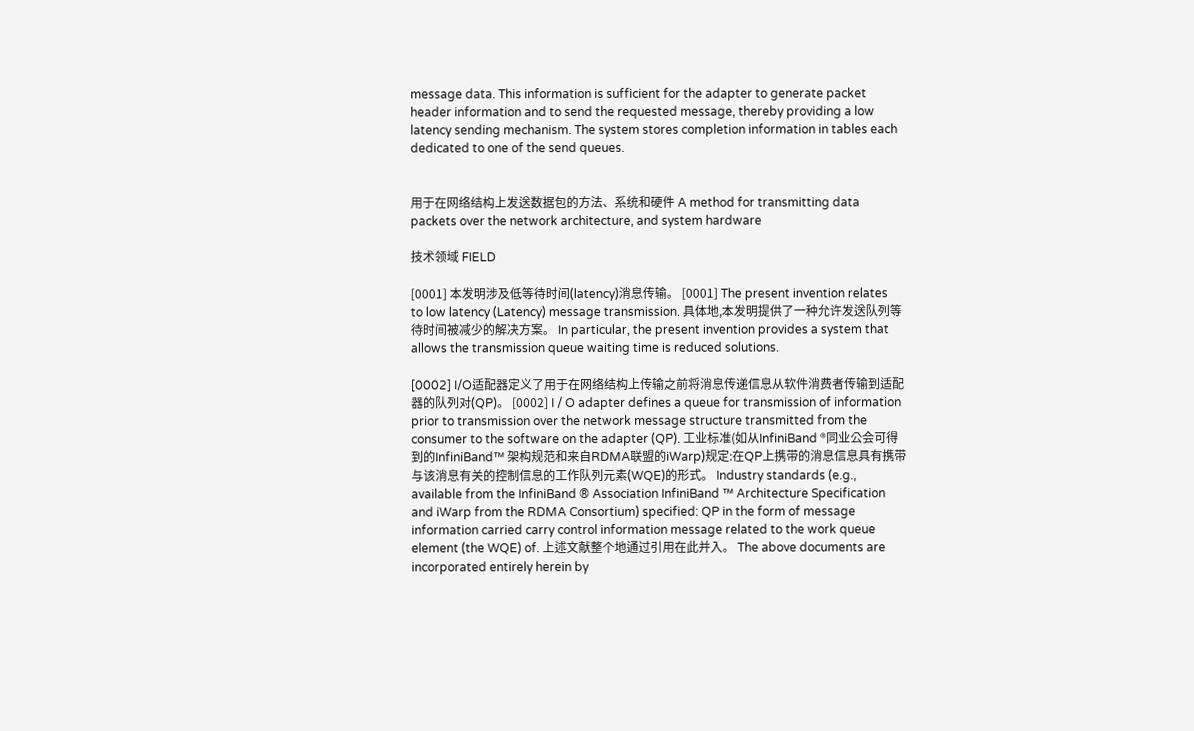message data. This information is sufficient for the adapter to generate packet header information and to send the requested message, thereby providing a low latency sending mechanism. The system stores completion information in tables each dedicated to one of the send queues.


用于在网络结构上发送数据包的方法、系统和硬件 A method for transmitting data packets over the network architecture, and system hardware

技术领域 FIELD

[0001] 本发明涉及低等待时间(latency)消息传输。 [0001] The present invention relates to low latency (Latency) message transmission. 具体地,本发明提供了一种允许发送队列等待时间被减少的解决方案。 In particular, the present invention provides a system that allows the transmission queue waiting time is reduced solutions.

[0002] I/O适配器定义了用于在网络结构上传输之前将消息传递信息从软件消费者传输到适配器的队列对(QP)。 [0002] I / O adapter defines a queue for transmission of information prior to transmission over the network message structure transmitted from the consumer to the software on the adapter (QP). 工业标准(如从InfiniBand ®同业公会可得到的InfiniBand™ 架构规范和来自RDMA联盟的iWarp)规定:在QP上携带的消息信息具有携带与该消息有关的控制信息的工作队列元素(WQE)的形式。 Industry standards (e.g., available from the InfiniBand ® Association InfiniBand ™ Architecture Specification and iWarp from the RDMA Consortium) specified: QP in the form of message information carried carry control information message related to the work queue element (the WQE) of. 上述文献整个地通过引用在此并入。 The above documents are incorporated entirely herein by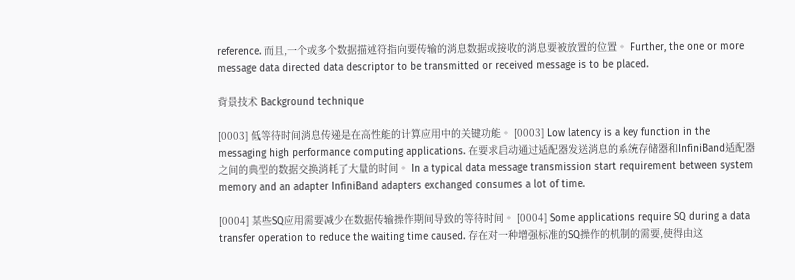reference. 而且,一个或多个数据描述符指向要传输的消息数据或接收的消息要被放置的位置。 Further, the one or more message data directed data descriptor to be transmitted or received message is to be placed.

背景技术 Background technique

[0003] 低等待时间消息传递是在高性能的计算应用中的关键功能。 [0003] Low latency is a key function in the messaging high performance computing applications. 在要求启动通过适配器发送消息的系统存储器和InfiniBand适配器之间的典型的数据交换消耗了大量的时间。 In a typical data message transmission start requirement between system memory and an adapter InfiniBand adapters exchanged consumes a lot of time.

[0004] 某些SQ应用需要减少在数据传输操作期间导致的等待时间。 [0004] Some applications require SQ during a data transfer operation to reduce the waiting time caused. 存在对一种增强标准的SQ操作的机制的需要,使得由这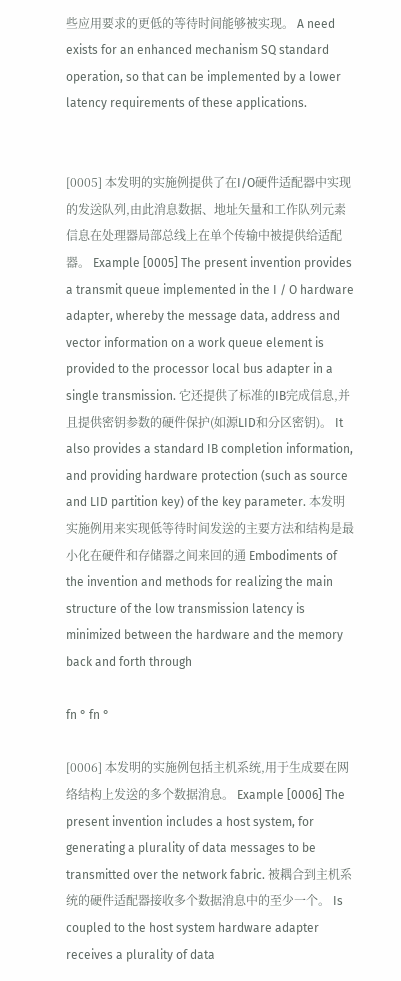些应用要求的更低的等待时间能够被实现。 A need exists for an enhanced mechanism SQ standard operation, so that can be implemented by a lower latency requirements of these applications.


[0005] 本发明的实施例提供了在I/O硬件适配器中实现的发送队列,由此消息数据、地址矢量和工作队列元素信息在处理器局部总线上在单个传输中被提供给适配器。 Example [0005] The present invention provides a transmit queue implemented in the I / O hardware adapter, whereby the message data, address and vector information on a work queue element is provided to the processor local bus adapter in a single transmission. 它还提供了标准的IB完成信息,并且提供密钥参数的硬件保护(如源LID和分区密钥)。 It also provides a standard IB completion information, and providing hardware protection (such as source and LID partition key) of the key parameter. 本发明实施例用来实现低等待时间发送的主要方法和结构是最小化在硬件和存储器之间来回的通 Embodiments of the invention and methods for realizing the main structure of the low transmission latency is minimized between the hardware and the memory back and forth through

fn ° fn °

[0006] 本发明的实施例包括主机系统,用于生成要在网络结构上发送的多个数据消息。 Example [0006] The present invention includes a host system, for generating a plurality of data messages to be transmitted over the network fabric. 被耦合到主机系统的硬件适配器接收多个数据消息中的至少一个。 Is coupled to the host system hardware adapter receives a plurality of data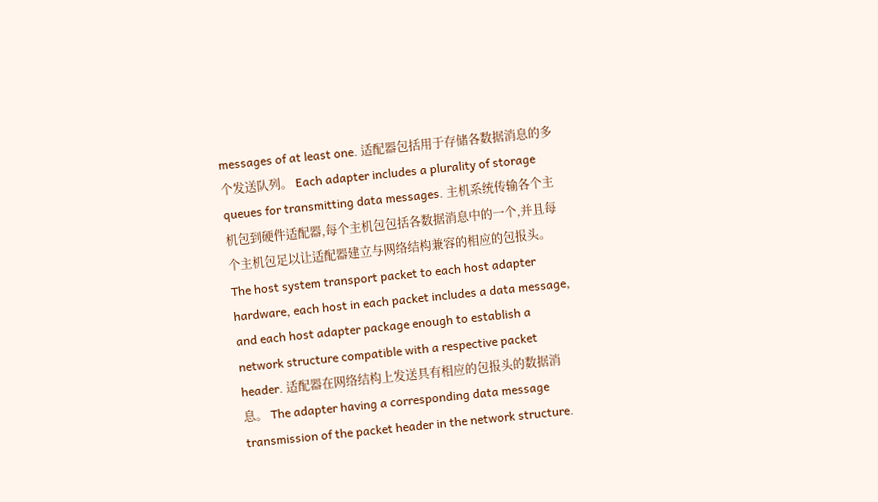messages of at least one. 适配器包括用于存储各数据消息的多个发送队列。 Each adapter includes a plurality of storage queues for transmitting data messages. 主机系统传输各个主机包到硬件适配器,每个主机包包括各数据消息中的一个,并且每个主机包足以让适配器建立与网络结构兼容的相应的包报头。 The host system transport packet to each host adapter hardware, each host in each packet includes a data message, and each host adapter package enough to establish a network structure compatible with a respective packet header. 适配器在网络结构上发送具有相应的包报头的数据消息。 The adapter having a corresponding data message transmission of the packet header in the network structure.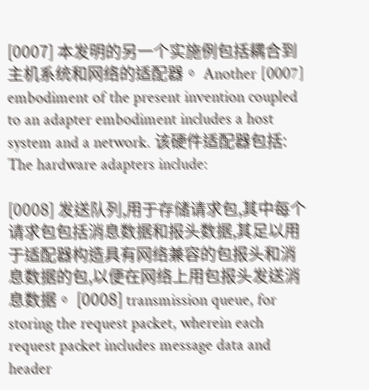[0007] 本发明的另一个实施例包括耦合到主机系统和网络的适配器。 Another [0007] embodiment of the present invention coupled to an adapter embodiment includes a host system and a network. 该硬件适配器包括: The hardware adapters include:

[0008] 发送队列,用于存储请求包,其中每个请求包包括消息数据和报头数据,其足以用于适配器构造具有网络兼容的包报头和消息数据的包,以便在网络上用包报头发送消息数据。 [0008] transmission queue, for storing the request packet, wherein each request packet includes message data and header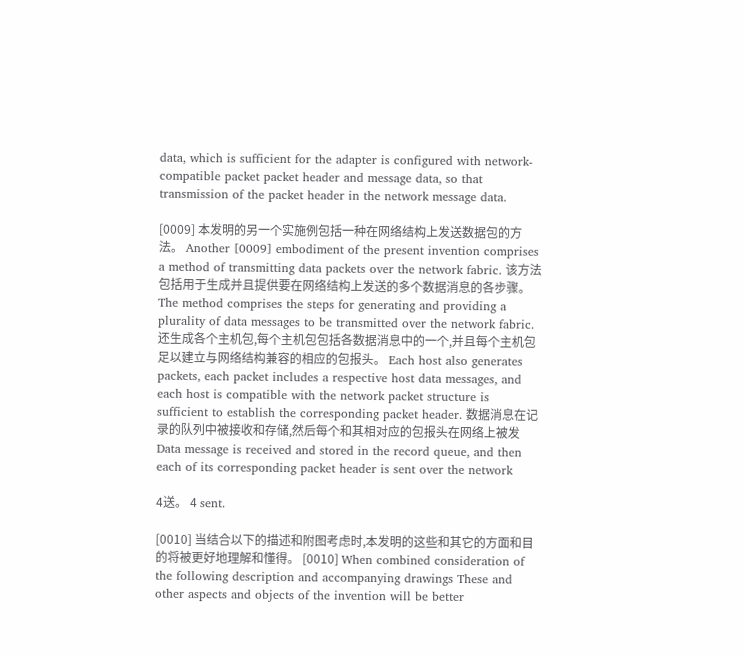data, which is sufficient for the adapter is configured with network-compatible packet packet header and message data, so that transmission of the packet header in the network message data.

[0009] 本发明的另一个实施例包括一种在网络结构上发送数据包的方法。 Another [0009] embodiment of the present invention comprises a method of transmitting data packets over the network fabric. 该方法包括用于生成并且提供要在网络结构上发送的多个数据消息的各步骤。 The method comprises the steps for generating and providing a plurality of data messages to be transmitted over the network fabric. 还生成各个主机包,每个主机包包括各数据消息中的一个,并且每个主机包足以建立与网络结构兼容的相应的包报头。 Each host also generates packets, each packet includes a respective host data messages, and each host is compatible with the network packet structure is sufficient to establish the corresponding packet header. 数据消息在记录的队列中被接收和存储,然后每个和其相对应的包报头在网络上被发 Data message is received and stored in the record queue, and then each of its corresponding packet header is sent over the network

4送。 4 sent.

[0010] 当结合以下的描述和附图考虑时,本发明的这些和其它的方面和目的将被更好地理解和懂得。 [0010] When combined consideration of the following description and accompanying drawings These and other aspects and objects of the invention will be better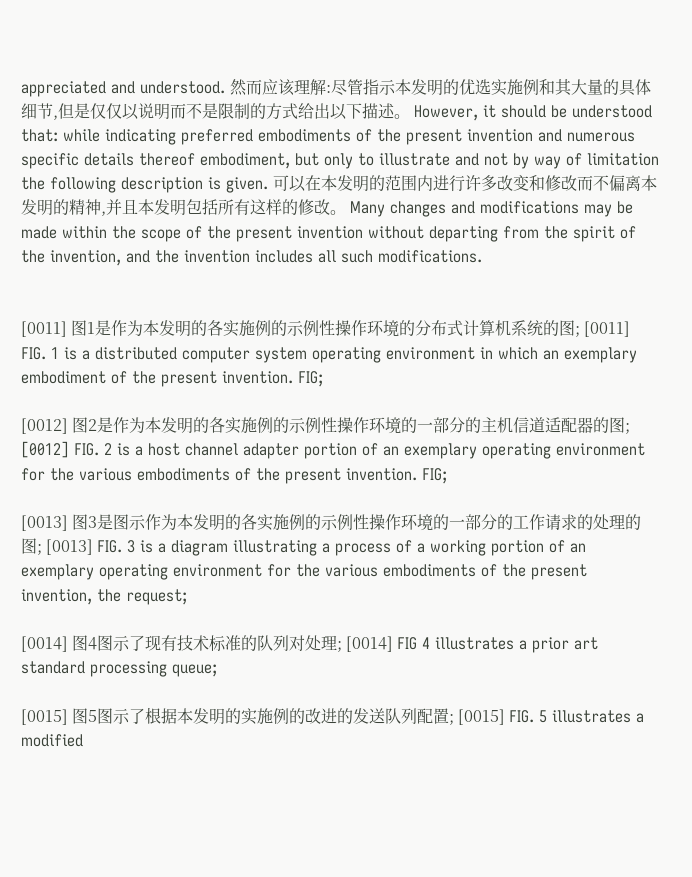appreciated and understood. 然而应该理解:尽管指示本发明的优选实施例和其大量的具体细节,但是仅仅以说明而不是限制的方式给出以下描述。 However, it should be understood that: while indicating preferred embodiments of the present invention and numerous specific details thereof embodiment, but only to illustrate and not by way of limitation the following description is given. 可以在本发明的范围内进行许多改变和修改而不偏离本发明的精神,并且本发明包括所有这样的修改。 Many changes and modifications may be made within the scope of the present invention without departing from the spirit of the invention, and the invention includes all such modifications.


[0011] 图1是作为本发明的各实施例的示例性操作环境的分布式计算机系统的图; [0011] FIG. 1 is a distributed computer system operating environment in which an exemplary embodiment of the present invention. FIG;

[0012] 图2是作为本发明的各实施例的示例性操作环境的一部分的主机信道适配器的图; [0012] FIG. 2 is a host channel adapter portion of an exemplary operating environment for the various embodiments of the present invention. FIG;

[0013] 图3是图示作为本发明的各实施例的示例性操作环境的一部分的工作请求的处理的图; [0013] FIG. 3 is a diagram illustrating a process of a working portion of an exemplary operating environment for the various embodiments of the present invention, the request;

[0014] 图4图示了现有技术标准的队列对处理; [0014] FIG 4 illustrates a prior art standard processing queue;

[0015] 图5图示了根据本发明的实施例的改进的发送队列配置; [0015] FIG. 5 illustrates a modified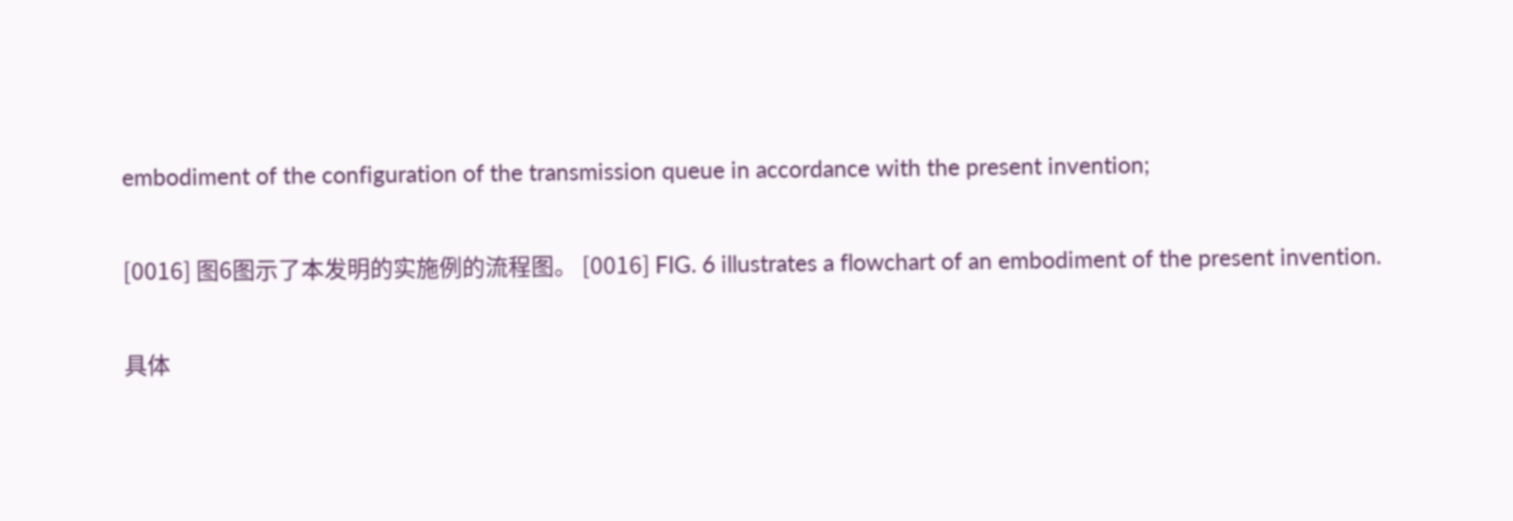embodiment of the configuration of the transmission queue in accordance with the present invention;

[0016] 图6图示了本发明的实施例的流程图。 [0016] FIG. 6 illustrates a flowchart of an embodiment of the present invention.

具体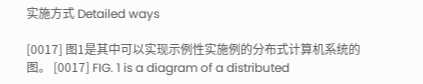实施方式 Detailed ways

[0017] 图1是其中可以实现示例性实施例的分布式计算机系统的图。 [0017] FIG. 1 is a diagram of a distributed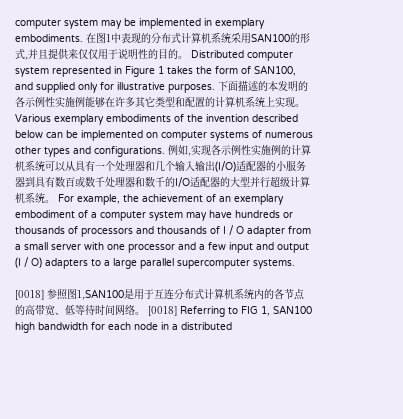computer system may be implemented in exemplary embodiments. 在图1中表现的分布式计算机系统采用SAN100的形式,并且提供来仅仅用于说明性的目的。 Distributed computer system represented in Figure 1 takes the form of SAN100, and supplied only for illustrative purposes. 下面描述的本发明的各示例性实施例能够在许多其它类型和配置的计算机系统上实现。 Various exemplary embodiments of the invention described below can be implemented on computer systems of numerous other types and configurations. 例如,实现各示例性实施例的计算机系统可以从具有一个处理器和几个输入输出(I/O)适配器的小服务器到具有数百或数千处理器和数千的I/O适配器的大型并行超级计算机系统。 For example, the achievement of an exemplary embodiment of a computer system may have hundreds or thousands of processors and thousands of I / O adapter from a small server with one processor and a few input and output (I / O) adapters to a large parallel supercomputer systems.

[0018] 参照图1,SAN100是用于互连分布式计算机系统内的各节点的高带宽、低等待时间网络。 [0018] Referring to FIG 1, SAN100 high bandwidth for each node in a distributed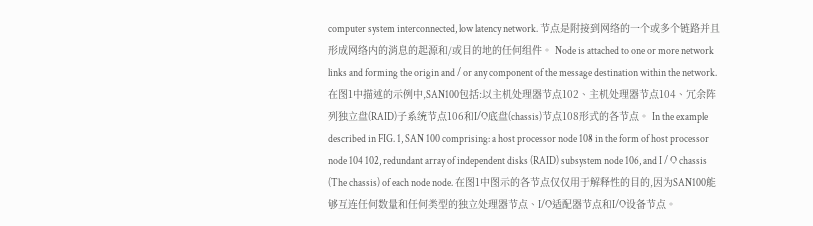computer system interconnected, low latency network. 节点是附接到网络的一个或多个链路并且形成网络内的消息的起源和/或目的地的任何组件。 Node is attached to one or more network links and forming the origin and / or any component of the message destination within the network. 在图1中描述的示例中,SAN100包括:以主机处理器节点102、主机处理器节点104、冗余阵列独立盘(RAID)子系统节点106和I/O底盘(chassis)节点108形式的各节点。 In the example described in FIG. 1, SAN 100 comprising: a host processor node 108 in the form of host processor node 104 102, redundant array of independent disks (RAID) subsystem node 106, and I / O chassis (The chassis) of each node node. 在图1中图示的各节点仅仅用于解释性的目的,因为SAN100能够互连任何数量和任何类型的独立处理器节点、I/O适配器节点和I/O设备节点。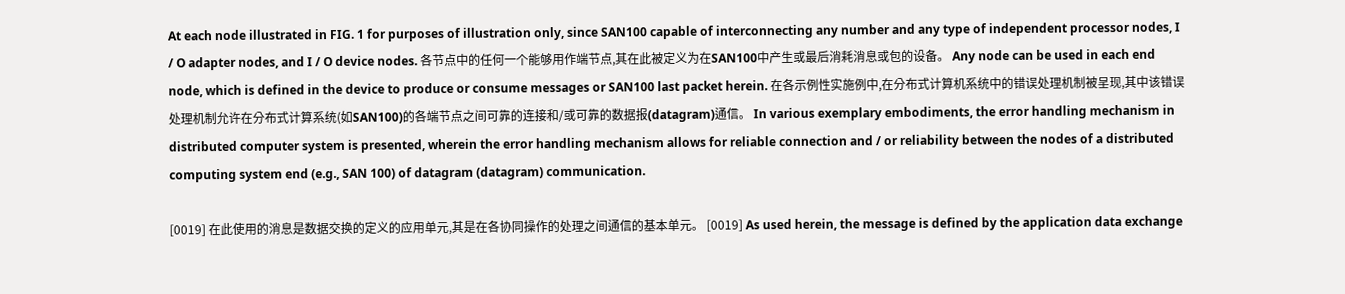At each node illustrated in FIG. 1 for purposes of illustration only, since SAN100 capable of interconnecting any number and any type of independent processor nodes, I / O adapter nodes, and I / O device nodes. 各节点中的任何一个能够用作端节点,其在此被定义为在SAN100中产生或最后消耗消息或包的设备。 Any node can be used in each end node, which is defined in the device to produce or consume messages or SAN100 last packet herein. 在各示例性实施例中,在分布式计算机系统中的错误处理机制被呈现,其中该错误处理机制允许在分布式计算系统(如SAN100)的各端节点之间可靠的连接和/或可靠的数据报(datagram)通信。 In various exemplary embodiments, the error handling mechanism in distributed computer system is presented, wherein the error handling mechanism allows for reliable connection and / or reliability between the nodes of a distributed computing system end (e.g., SAN 100) of datagram (datagram) communication.

[0019] 在此使用的消息是数据交换的定义的应用单元,其是在各协同操作的处理之间通信的基本单元。 [0019] As used herein, the message is defined by the application data exchange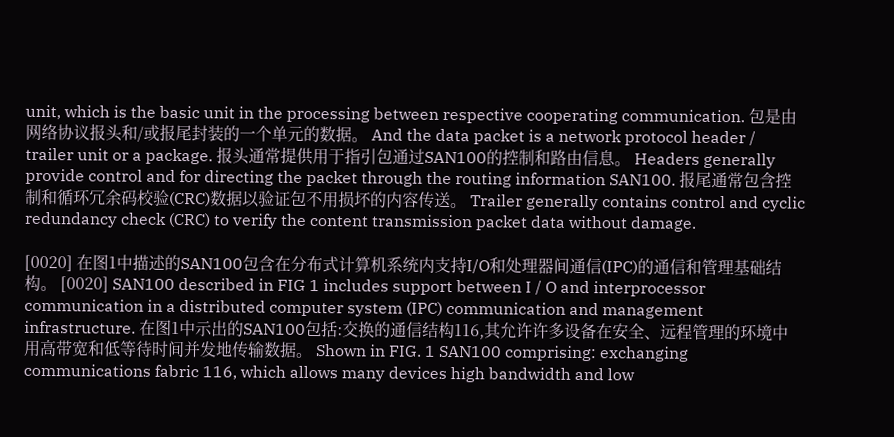unit, which is the basic unit in the processing between respective cooperating communication. 包是由网络协议报头和/或报尾封装的一个单元的数据。 And the data packet is a network protocol header / trailer unit or a package. 报头通常提供用于指引包通过SAN100的控制和路由信息。 Headers generally provide control and for directing the packet through the routing information SAN100. 报尾通常包含控制和循环冗余码校验(CRC)数据以验证包不用损坏的内容传送。 Trailer generally contains control and cyclic redundancy check (CRC) to verify the content transmission packet data without damage.

[0020] 在图1中描述的SAN100包含在分布式计算机系统内支持I/O和处理器间通信(IPC)的通信和管理基础结构。 [0020] SAN100 described in FIG 1 includes support between I / O and interprocessor communication in a distributed computer system (IPC) communication and management infrastructure. 在图1中示出的SAN100包括:交换的通信结构116,其允许许多设备在安全、远程管理的环境中用高带宽和低等待时间并发地传输数据。 Shown in FIG. 1 SAN100 comprising: exchanging communications fabric 116, which allows many devices high bandwidth and low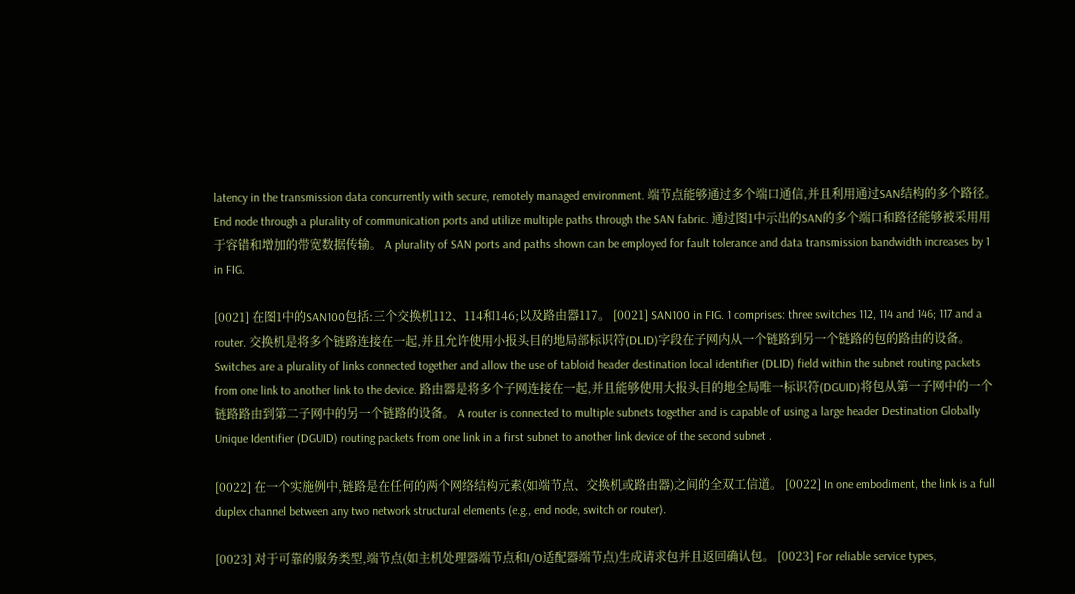latency in the transmission data concurrently with secure, remotely managed environment. 端节点能够通过多个端口通信,并且利用通过SAN结构的多个路径。 End node through a plurality of communication ports and utilize multiple paths through the SAN fabric. 通过图1中示出的SAN的多个端口和路径能够被采用用于容错和增加的带宽数据传输。 A plurality of SAN ports and paths shown can be employed for fault tolerance and data transmission bandwidth increases by 1 in FIG.

[0021] 在图1中的SAN100包括:三个交换机112、114和146;以及路由器117。 [0021] SAN100 in FIG. 1 comprises: three switches 112, 114 and 146; 117 and a router. 交换机是将多个链路连接在一起,并且允许使用小报头目的地局部标识符(DLID)字段在子网内从一个链路到另一个链路的包的路由的设备。 Switches are a plurality of links connected together and allow the use of tabloid header destination local identifier (DLID) field within the subnet routing packets from one link to another link to the device. 路由器是将多个子网连接在一起,并且能够使用大报头目的地全局唯一标识符(DGUID)将包从第一子网中的一个链路路由到第二子网中的另一个链路的设备。 A router is connected to multiple subnets together and is capable of using a large header Destination Globally Unique Identifier (DGUID) routing packets from one link in a first subnet to another link device of the second subnet .

[0022] 在一个实施例中,链路是在任何的两个网络结构元素(如端节点、交换机或路由器)之间的全双工信道。 [0022] In one embodiment, the link is a full duplex channel between any two network structural elements (e.g., end node, switch or router).

[0023] 对于可靠的服务类型,端节点(如主机处理器端节点和I/O适配器端节点)生成请求包并且返回确认包。 [0023] For reliable service types,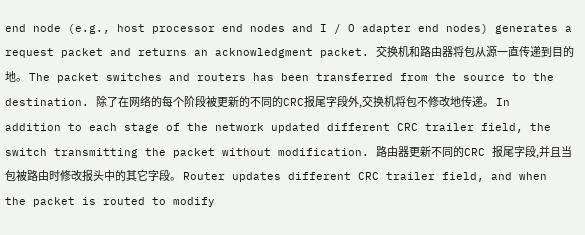end node (e.g., host processor end nodes and I / O adapter end nodes) generates a request packet and returns an acknowledgment packet. 交换机和路由器将包从源一直传递到目的地。 The packet switches and routers has been transferred from the source to the destination. 除了在网络的每个阶段被更新的不同的CRC报尾字段外,交换机将包不修改地传递。 In addition to each stage of the network updated different CRC trailer field, the switch transmitting the packet without modification. 路由器更新不同的CRC 报尾字段,并且当包被路由时修改报头中的其它字段。 Router updates different CRC trailer field, and when the packet is routed to modify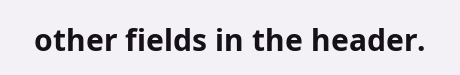other fields in the header.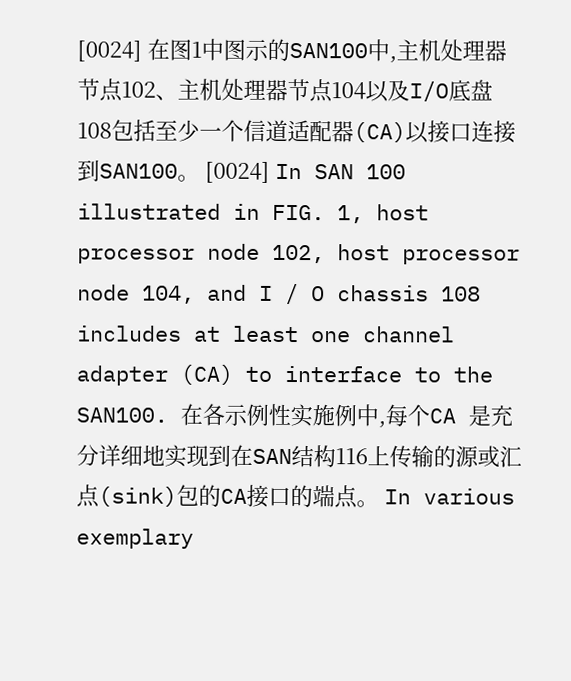[0024] 在图1中图示的SAN100中,主机处理器节点102、主机处理器节点104以及I/O底盘108包括至少一个信道适配器(CA)以接口连接到SAN100。 [0024] In SAN 100 illustrated in FIG. 1, host processor node 102, host processor node 104, and I / O chassis 108 includes at least one channel adapter (CA) to interface to the SAN100. 在各示例性实施例中,每个CA 是充分详细地实现到在SAN结构116上传输的源或汇点(sink)包的CA接口的端点。 In various exemplary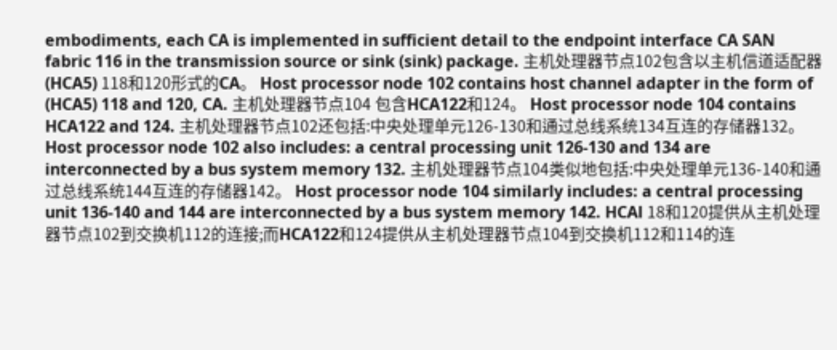embodiments, each CA is implemented in sufficient detail to the endpoint interface CA SAN fabric 116 in the transmission source or sink (sink) package. 主机处理器节点102包含以主机信道适配器(HCA5) 118和120形式的CA。 Host processor node 102 contains host channel adapter in the form of (HCA5) 118 and 120, CA. 主机处理器节点104 包含HCA122和124。 Host processor node 104 contains HCA122 and 124. 主机处理器节点102还包括:中央处理单元126-130和通过总线系统134互连的存储器132。 Host processor node 102 also includes: a central processing unit 126-130 and 134 are interconnected by a bus system memory 132. 主机处理器节点104类似地包括:中央处理单元136-140和通过总线系统144互连的存储器142。 Host processor node 104 similarly includes: a central processing unit 136-140 and 144 are interconnected by a bus system memory 142. HCAl 18和120提供从主机处理器节点102到交换机112的连接;而HCA122和124提供从主机处理器节点104到交换机112和114的连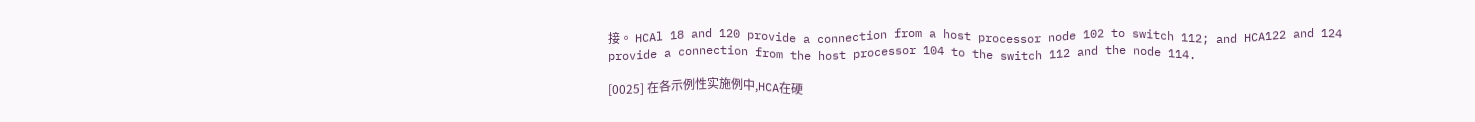接。 HCAl 18 and 120 provide a connection from a host processor node 102 to switch 112; and HCA122 and 124 provide a connection from the host processor 104 to the switch 112 and the node 114.

[0025] 在各示例性实施例中,HCA在硬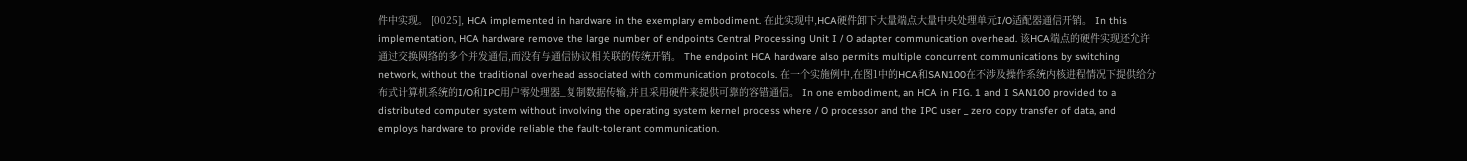件中实现。 [0025], HCA implemented in hardware in the exemplary embodiment. 在此实现中,HCA硬件卸下大量端点大量中央处理单元I/O适配器通信开销。 In this implementation, HCA hardware remove the large number of endpoints Central Processing Unit I / O adapter communication overhead. 该HCA端点的硬件实现还允许通过交换网络的多个并发通信,而没有与通信协议相关联的传统开销。 The endpoint HCA hardware also permits multiple concurrent communications by switching network, without the traditional overhead associated with communication protocols. 在一个实施例中,在图1中的HCA和SAN100在不涉及操作系统内核进程情况下提供给分布式计算机系统的I/O和IPC用户零处理器_复制数据传输,并且采用硬件来提供可靠的容错通信。 In one embodiment, an HCA in FIG. 1 and I SAN100 provided to a distributed computer system without involving the operating system kernel process where / O processor and the IPC user _ zero copy transfer of data, and employs hardware to provide reliable the fault-tolerant communication.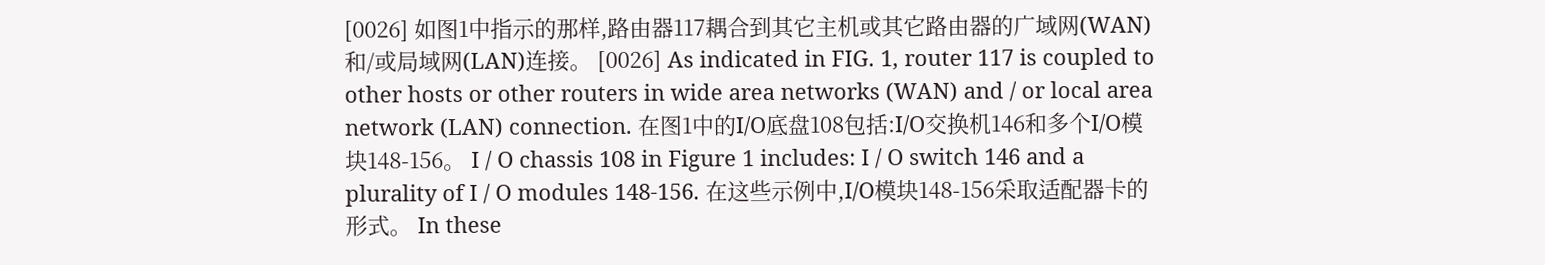[0026] 如图1中指示的那样,路由器117耦合到其它主机或其它路由器的广域网(WAN) 和/或局域网(LAN)连接。 [0026] As indicated in FIG. 1, router 117 is coupled to other hosts or other routers in wide area networks (WAN) and / or local area network (LAN) connection. 在图1中的I/O底盘108包括:I/O交换机146和多个I/O模块148-156。 I / O chassis 108 in Figure 1 includes: I / O switch 146 and a plurality of I / O modules 148-156. 在这些示例中,I/O模块148-156采取适配器卡的形式。 In these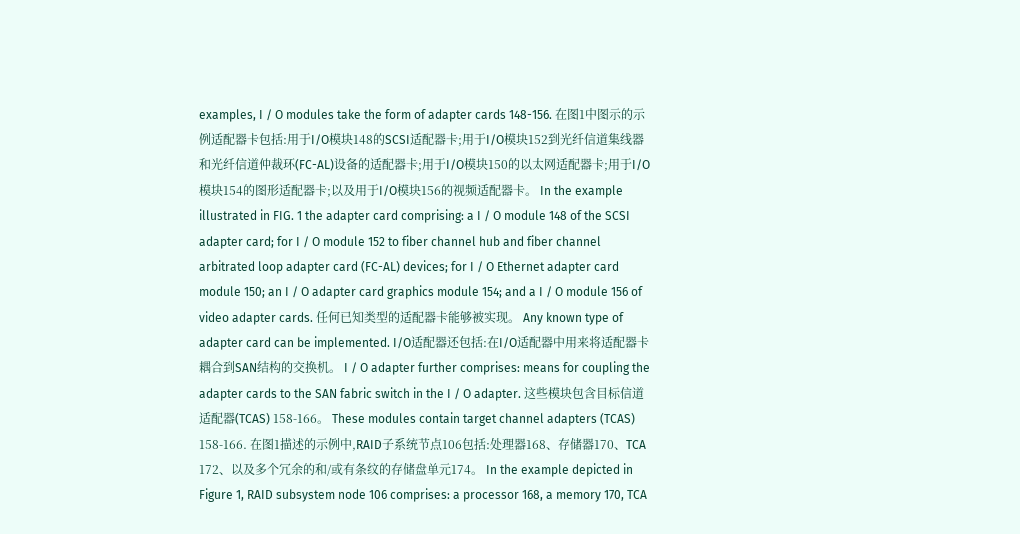examples, I / O modules take the form of adapter cards 148-156. 在图1中图示的示例适配器卡包括:用于I/O模块148的SCSI适配器卡;用于I/O模块152到光纤信道集线器和光纤信道仲裁环(FC-AL)设备的适配器卡;用于I/O模块150的以太网适配器卡;用于I/O 模块154的图形适配器卡;以及用于I/O模块156的视频适配器卡。 In the example illustrated in FIG. 1 the adapter card comprising: a I / O module 148 of the SCSI adapter card; for I / O module 152 to fiber channel hub and fiber channel arbitrated loop adapter card (FC-AL) devices; for I / O Ethernet adapter card module 150; an I / O adapter card graphics module 154; and a I / O module 156 of video adapter cards. 任何已知类型的适配器卡能够被实现。 Any known type of adapter card can be implemented. I/O适配器还包括:在I/O适配器中用来将适配器卡耦合到SAN结构的交换机。 I / O adapter further comprises: means for coupling the adapter cards to the SAN fabric switch in the I / O adapter. 这些模块包含目标信道适配器(TCAS) 158-166。 These modules contain target channel adapters (TCAS) 158-166. 在图1描述的示例中,RAID子系统节点106包括:处理器168、存储器170、TCA 172、以及多个冗余的和/或有条纹的存储盘单元174。 In the example depicted in Figure 1, RAID subsystem node 106 comprises: a processor 168, a memory 170, TCA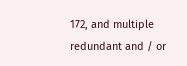172, and multiple redundant and / or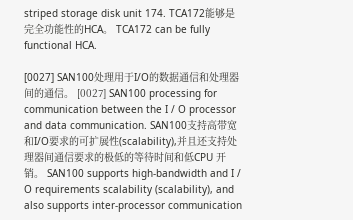striped storage disk unit 174. TCA172能够是完全功能性的HCA。 TCA172 can be fully functional HCA.

[0027] SAN100处理用于I/O的数据通信和处理器间的通信。 [0027] SAN100 processing for communication between the I / O processor and data communication. SAN100支持高带宽和I/O要求的可扩展性(scalability),并且还支持处理器间通信要求的极低的等待时间和低CPU 开销。 SAN100 supports high-bandwidth and I / O requirements scalability (scalability), and also supports inter-processor communication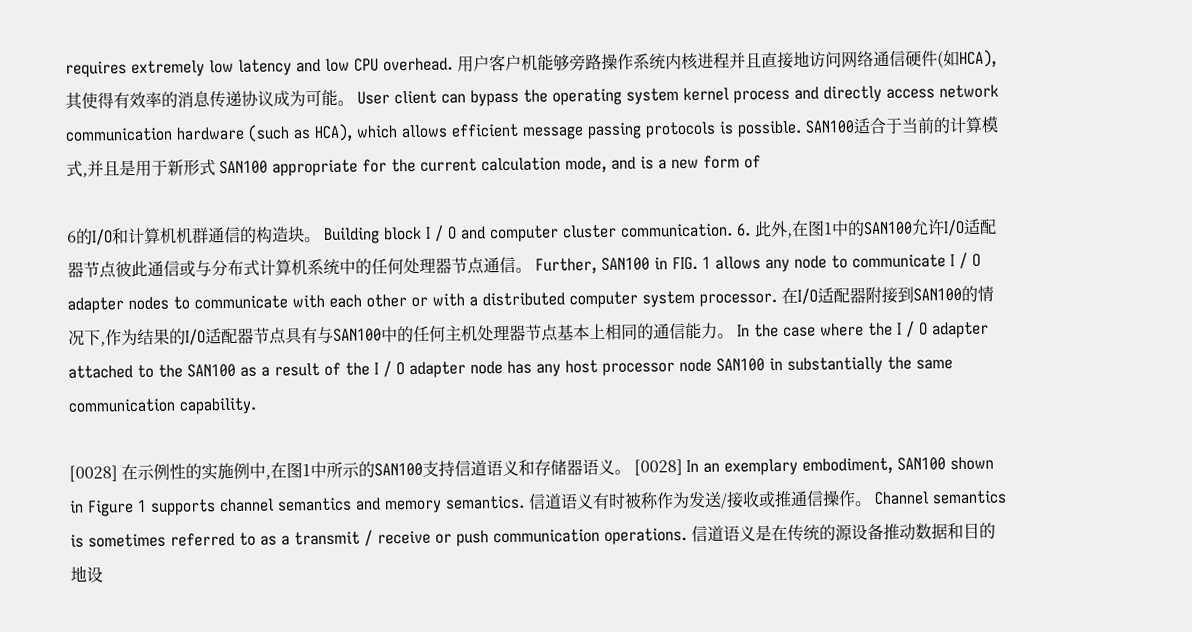requires extremely low latency and low CPU overhead. 用户客户机能够旁路操作系统内核进程并且直接地访问网络通信硬件(如HCA),其使得有效率的消息传递协议成为可能。 User client can bypass the operating system kernel process and directly access network communication hardware (such as HCA), which allows efficient message passing protocols is possible. SAN100适合于当前的计算模式,并且是用于新形式 SAN100 appropriate for the current calculation mode, and is a new form of

6的I/O和计算机机群通信的构造块。 Building block I / O and computer cluster communication. 6. 此外,在图1中的SAN100允许I/O适配器节点彼此通信或与分布式计算机系统中的任何处理器节点通信。 Further, SAN100 in FIG. 1 allows any node to communicate I / O adapter nodes to communicate with each other or with a distributed computer system processor. 在I/O适配器附接到SAN100的情况下,作为结果的I/O适配器节点具有与SAN100中的任何主机处理器节点基本上相同的通信能力。 In the case where the I / O adapter attached to the SAN100 as a result of the I / O adapter node has any host processor node SAN100 in substantially the same communication capability.

[0028] 在示例性的实施例中,在图1中所示的SAN100支持信道语义和存储器语义。 [0028] In an exemplary embodiment, SAN100 shown in Figure 1 supports channel semantics and memory semantics. 信道语义有时被称作为发送/接收或推通信操作。 Channel semantics is sometimes referred to as a transmit / receive or push communication operations. 信道语义是在传统的源设备推动数据和目的地设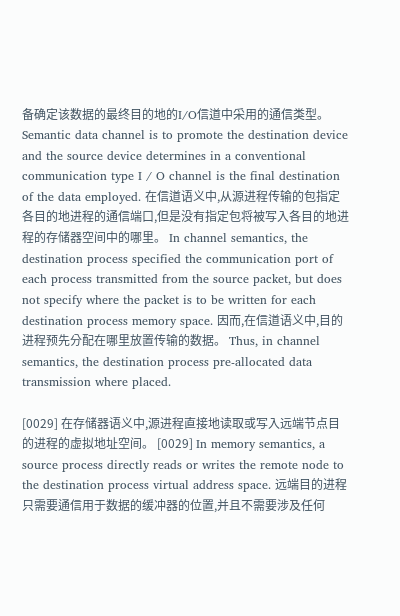备确定该数据的最终目的地的I/O信道中采用的通信类型。 Semantic data channel is to promote the destination device and the source device determines in a conventional communication type I / O channel is the final destination of the data employed. 在信道语义中,从源进程传输的包指定各目的地进程的通信端口,但是没有指定包将被写入各目的地进程的存储器空间中的哪里。 In channel semantics, the destination process specified the communication port of each process transmitted from the source packet, but does not specify where the packet is to be written for each destination process memory space. 因而,在信道语义中,目的进程预先分配在哪里放置传输的数据。 Thus, in channel semantics, the destination process pre-allocated data transmission where placed.

[0029] 在存储器语义中,源进程直接地读取或写入远端节点目的进程的虚拟地址空间。 [0029] In memory semantics, a source process directly reads or writes the remote node to the destination process virtual address space. 远端目的进程只需要通信用于数据的缓冲器的位置,并且不需要涉及任何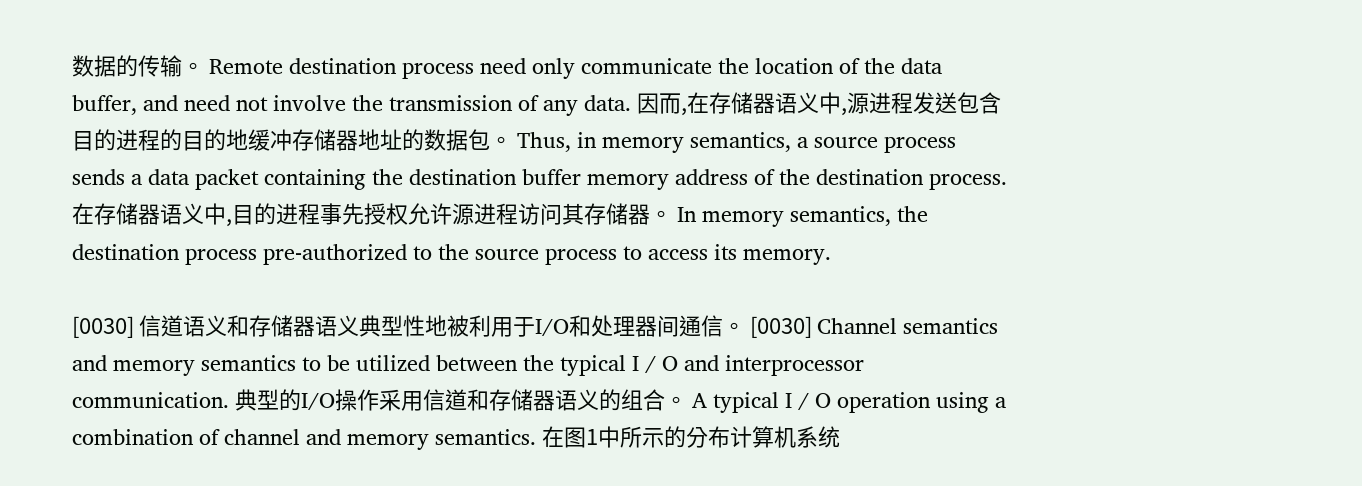数据的传输。 Remote destination process need only communicate the location of the data buffer, and need not involve the transmission of any data. 因而,在存储器语义中,源进程发送包含目的进程的目的地缓冲存储器地址的数据包。 Thus, in memory semantics, a source process sends a data packet containing the destination buffer memory address of the destination process. 在存储器语义中,目的进程事先授权允许源进程访问其存储器。 In memory semantics, the destination process pre-authorized to the source process to access its memory.

[0030] 信道语义和存储器语义典型性地被利用于I/O和处理器间通信。 [0030] Channel semantics and memory semantics to be utilized between the typical I / O and interprocessor communication. 典型的I/O操作采用信道和存储器语义的组合。 A typical I / O operation using a combination of channel and memory semantics. 在图1中所示的分布计算机系统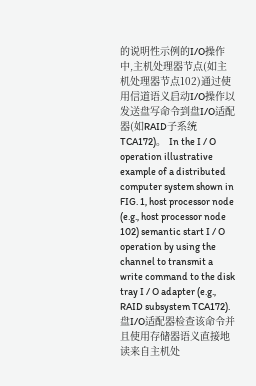的说明性示例的I/O操作中,主机处理器节点(如主机处理器节点102)通过使用信道语义启动I/O操作以发送盘写命令到盘I/O适配器(如RAID子系统TCA172)。 In the I / O operation illustrative example of a distributed computer system shown in FIG. 1, host processor node (e.g., host processor node 102) semantic start I / O operation by using the channel to transmit a write command to the disk tray I / O adapter (e.g., RAID subsystem TCA172). 盘I/O适配器检查该命令并且使用存储器语义直接地读来自主机处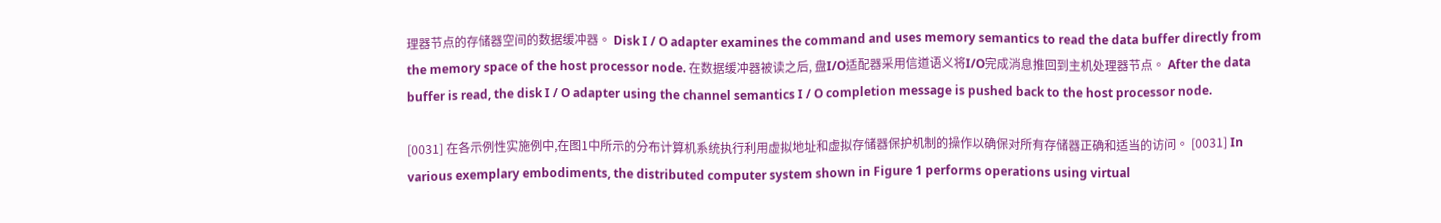理器节点的存储器空间的数据缓冲器。 Disk I / O adapter examines the command and uses memory semantics to read the data buffer directly from the memory space of the host processor node. 在数据缓冲器被读之后, 盘I/O适配器采用信道语义将I/O完成消息推回到主机处理器节点。 After the data buffer is read, the disk I / O adapter using the channel semantics I / O completion message is pushed back to the host processor node.

[0031] 在各示例性实施例中,在图1中所示的分布计算机系统执行利用虚拟地址和虚拟存储器保护机制的操作以确保对所有存储器正确和适当的访问。 [0031] In various exemplary embodiments, the distributed computer system shown in Figure 1 performs operations using virtual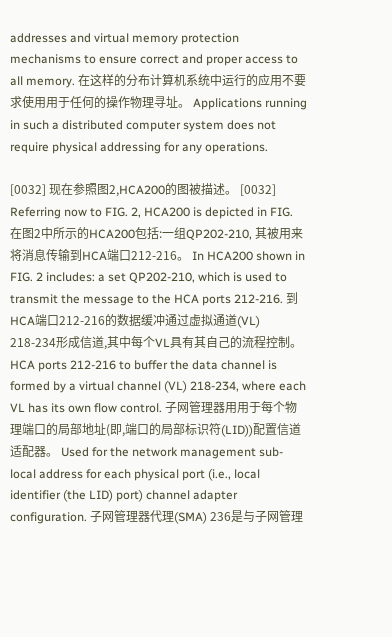addresses and virtual memory protection mechanisms to ensure correct and proper access to all memory. 在这样的分布计算机系统中运行的应用不要求使用用于任何的操作物理寻址。 Applications running in such a distributed computer system does not require physical addressing for any operations.

[0032] 现在参照图2,HCA200的图被描述。 [0032] Referring now to FIG. 2, HCA200 is depicted in FIG. 在图2中所示的HCA200包括:一组QP202-210, 其被用来将消息传输到HCA端口212-216。 In HCA200 shown in FIG. 2 includes: a set QP202-210, which is used to transmit the message to the HCA ports 212-216. 到HCA端口212-216的数据缓冲通过虚拟通道(VL) 218-234形成信道,其中每个VL具有其自己的流程控制。 HCA ports 212-216 to buffer the data channel is formed by a virtual channel (VL) 218-234, where each VL has its own flow control. 子网管理器用用于每个物理端口的局部地址(即,端口的局部标识符(LID))配置信道适配器。 Used for the network management sub-local address for each physical port (i.e., local identifier (the LID) port) channel adapter configuration. 子网管理器代理(SMA) 236是与子网管理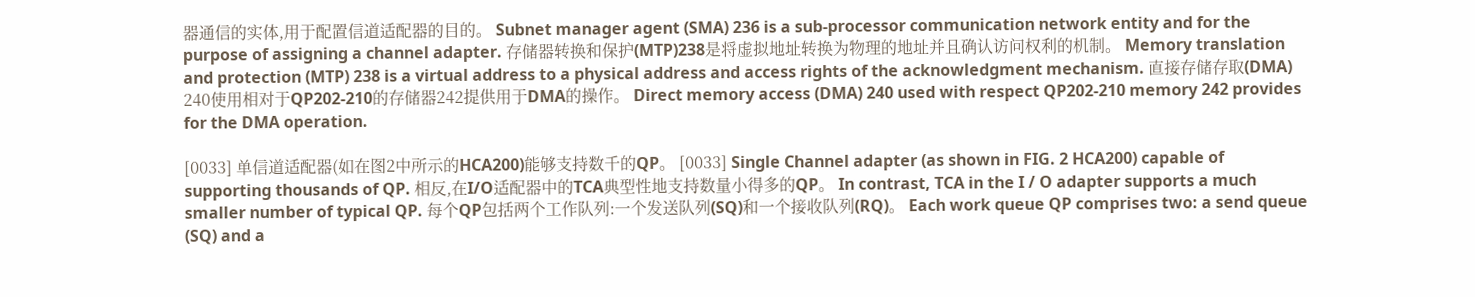器通信的实体,用于配置信道适配器的目的。 Subnet manager agent (SMA) 236 is a sub-processor communication network entity and for the purpose of assigning a channel adapter. 存储器转换和保护(MTP)238是将虚拟地址转换为物理的地址并且确认访问权利的机制。 Memory translation and protection (MTP) 238 is a virtual address to a physical address and access rights of the acknowledgment mechanism. 直接存储存取(DMA) 240使用相对于QP202-210的存储器242提供用于DMA的操作。 Direct memory access (DMA) 240 used with respect QP202-210 memory 242 provides for the DMA operation.

[0033] 单信道适配器(如在图2中所示的HCA200)能够支持数千的QP。 [0033] Single Channel adapter (as shown in FIG. 2 HCA200) capable of supporting thousands of QP. 相反,在I/O适配器中的TCA典型性地支持数量小得多的QP。 In contrast, TCA in the I / O adapter supports a much smaller number of typical QP. 每个QP包括两个工作队列:一个发送队列(SQ)和一个接收队列(RQ)。 Each work queue QP comprises two: a send queue (SQ) and a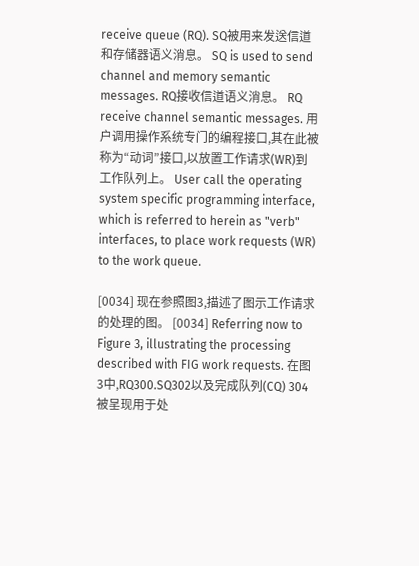receive queue (RQ). SQ被用来发送信道和存储器语义消息。 SQ is used to send channel and memory semantic messages. RQ接收信道语义消息。 RQ receive channel semantic messages. 用户调用操作系统专门的编程接口,其在此被称为“动词”接口,以放置工作请求(WR)到工作队列上。 User call the operating system specific programming interface, which is referred to herein as "verb" interfaces, to place work requests (WR) to the work queue.

[0034] 现在参照图3,描述了图示工作请求的处理的图。 [0034] Referring now to Figure 3, illustrating the processing described with FIG work requests. 在图3中,RQ300.SQ302以及完成队列(CQ) 304被呈现用于处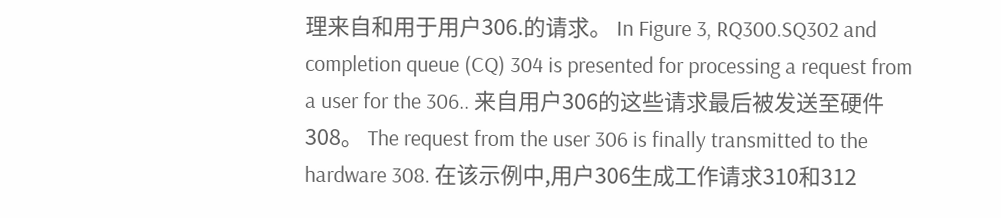理来自和用于用户306.的请求。 In Figure 3, RQ300.SQ302 and completion queue (CQ) 304 is presented for processing a request from a user for the 306.. 来自用户306的这些请求最后被发送至硬件308。 The request from the user 306 is finally transmitted to the hardware 308. 在该示例中,用户306生成工作请求310和312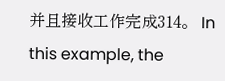并且接收工作完成314。 In this example, the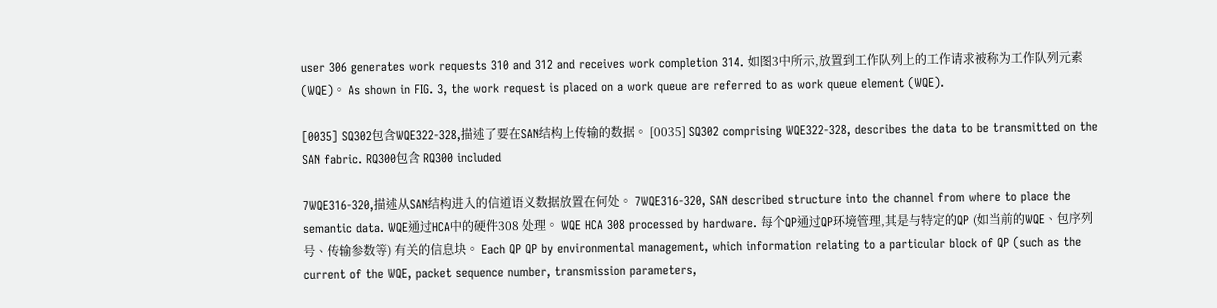user 306 generates work requests 310 and 312 and receives work completion 314. 如图3中所示,放置到工作队列上的工作请求被称为工作队列元素(WQE)。 As shown in FIG. 3, the work request is placed on a work queue are referred to as work queue element (WQE).

[0035] SQ302包含WQE322-328,描述了要在SAN结构上传输的数据。 [0035] SQ302 comprising WQE322-328, describes the data to be transmitted on the SAN fabric. RQ300包含 RQ300 included

7WQE316-320,描述从SAN结构进入的信道语义数据放置在何处。 7WQE316-320, SAN described structure into the channel from where to place the semantic data. WQE通过HCA中的硬件308 处理。 WQE HCA 308 processed by hardware. 每个QP通过QP环境管理,其是与特定的QP (如当前的WQE、包序列号、传输参数等) 有关的信息块。 Each QP QP by environmental management, which information relating to a particular block of QP (such as the current of the WQE, packet sequence number, transmission parameters,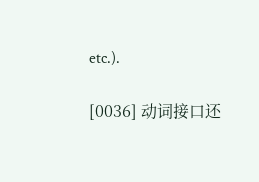etc.).

[0036] 动词接口还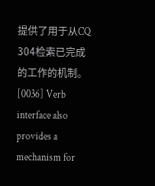提供了用于从CQ 304检索已完成的工作的机制。 [0036] Verb interface also provides a mechanism for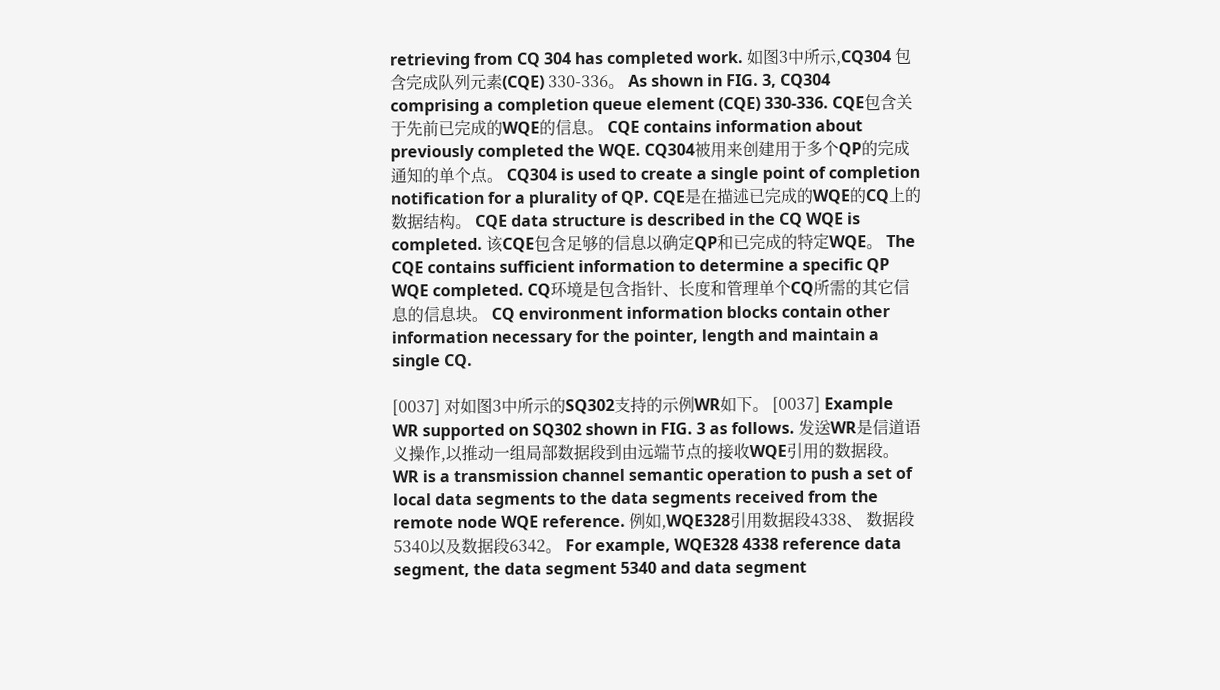retrieving from CQ 304 has completed work. 如图3中所示,CQ304 包含完成队列元素(CQE) 330-336。 As shown in FIG. 3, CQ304 comprising a completion queue element (CQE) 330-336. CQE包含关于先前已完成的WQE的信息。 CQE contains information about previously completed the WQE. CQ304被用来创建用于多个QP的完成通知的单个点。 CQ304 is used to create a single point of completion notification for a plurality of QP. CQE是在描述已完成的WQE的CQ上的数据结构。 CQE data structure is described in the CQ WQE is completed. 该CQE包含足够的信息以确定QP和已完成的特定WQE。 The CQE contains sufficient information to determine a specific QP WQE completed. CQ环境是包含指针、长度和管理单个CQ所需的其它信息的信息块。 CQ environment information blocks contain other information necessary for the pointer, length and maintain a single CQ.

[0037] 对如图3中所示的SQ302支持的示例WR如下。 [0037] Example WR supported on SQ302 shown in FIG. 3 as follows. 发送WR是信道语义操作,以推动一组局部数据段到由远端节点的接收WQE引用的数据段。 WR is a transmission channel semantic operation to push a set of local data segments to the data segments received from the remote node WQE reference. 例如,WQE328引用数据段4338、 数据段5340以及数据段6342。 For example, WQE328 4338 reference data segment, the data segment 5340 and data segment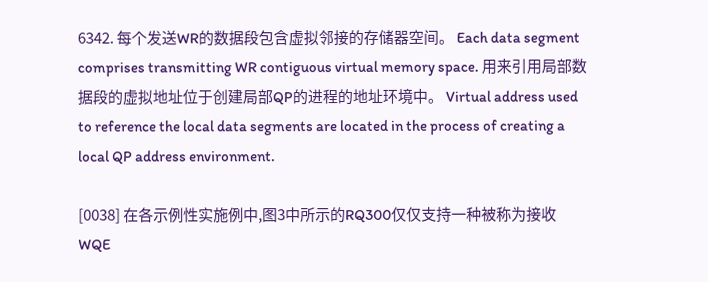6342. 每个发送WR的数据段包含虚拟邻接的存储器空间。 Each data segment comprises transmitting WR contiguous virtual memory space. 用来引用局部数据段的虚拟地址位于创建局部QP的进程的地址环境中。 Virtual address used to reference the local data segments are located in the process of creating a local QP address environment.

[0038] 在各示例性实施例中,图3中所示的RQ300仅仅支持一种被称为接收WQE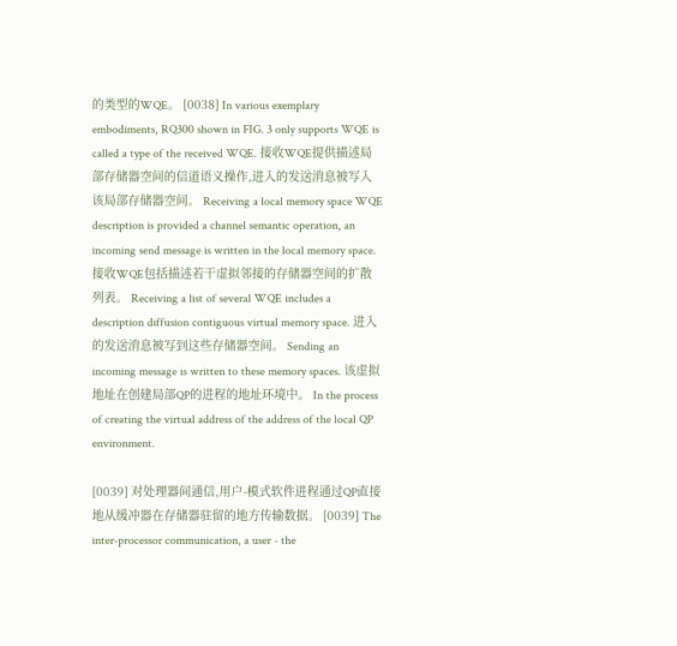的类型的WQE。 [0038] In various exemplary embodiments, RQ300 shown in FIG. 3 only supports WQE is called a type of the received WQE. 接收WQE提供描述局部存储器空间的信道语义操作,进入的发送消息被写入该局部存储器空间。 Receiving a local memory space WQE description is provided a channel semantic operation, an incoming send message is written in the local memory space. 接收WQE包括描述若干虚拟邻接的存储器空间的扩散列表。 Receiving a list of several WQE includes a description diffusion contiguous virtual memory space. 进入的发送消息被写到这些存储器空间。 Sending an incoming message is written to these memory spaces. 该虚拟地址在创建局部QP的进程的地址环境中。 In the process of creating the virtual address of the address of the local QP environment.

[0039] 对处理器间通信,用户-模式软件进程通过QP直接地从缓冲器在存储器驻留的地方传输数据。 [0039] The inter-processor communication, a user - the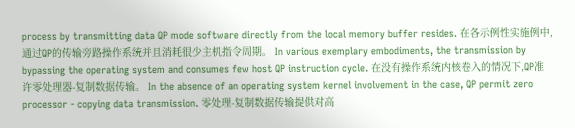process by transmitting data QP mode software directly from the local memory buffer resides. 在各示例性实施例中,通过QP的传输旁路操作系统并且消耗很少主机指令周期。 In various exemplary embodiments, the transmission by bypassing the operating system and consumes few host QP instruction cycle. 在没有操作系统内核卷入的情况下,QP准许零处理器-复制数据传输。 In the absence of an operating system kernel involvement in the case, QP permit zero processor - copying data transmission. 零处理-复制数据传输提供对高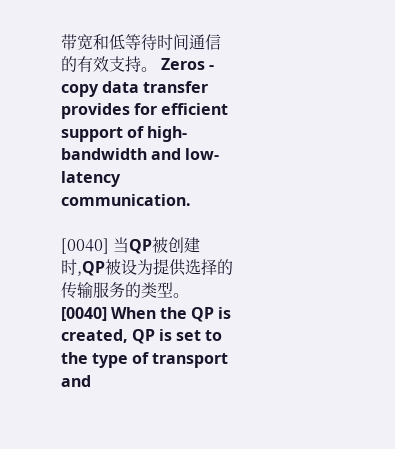带宽和低等待时间通信的有效支持。 Zeros - copy data transfer provides for efficient support of high-bandwidth and low-latency communication.

[0040] 当QP被创建时,QP被设为提供选择的传输服务的类型。 [0040] When the QP is created, QP is set to the type of transport and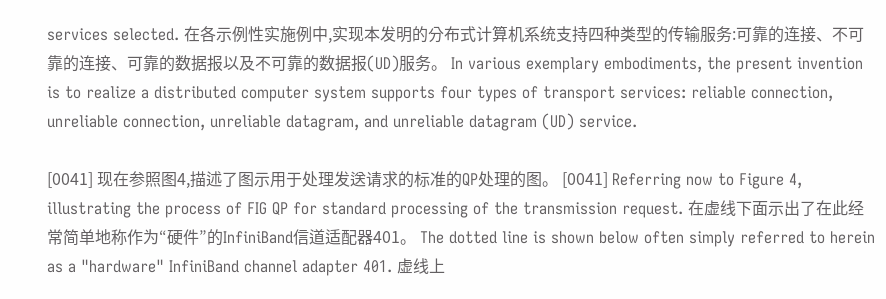services selected. 在各示例性实施例中,实现本发明的分布式计算机系统支持四种类型的传输服务:可靠的连接、不可靠的连接、可靠的数据报以及不可靠的数据报(UD)服务。 In various exemplary embodiments, the present invention is to realize a distributed computer system supports four types of transport services: reliable connection, unreliable connection, unreliable datagram, and unreliable datagram (UD) service.

[0041] 现在参照图4,描述了图示用于处理发送请求的标准的QP处理的图。 [0041] Referring now to Figure 4, illustrating the process of FIG QP for standard processing of the transmission request. 在虚线下面示出了在此经常简单地称作为“硬件”的InfiniBand信道适配器401。 The dotted line is shown below often simply referred to herein as a "hardware" InfiniBand channel adapter 401. 虚线上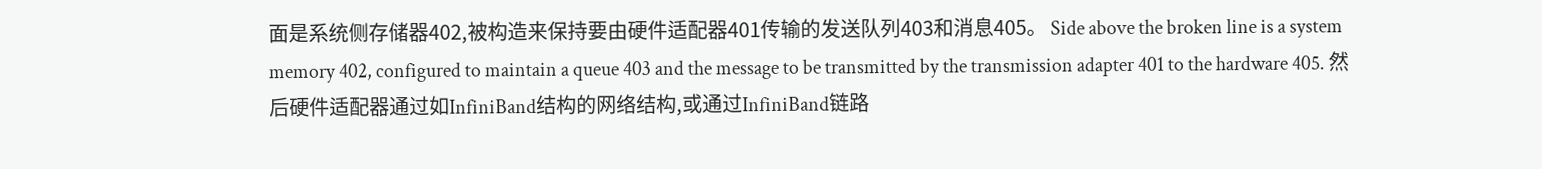面是系统侧存储器402,被构造来保持要由硬件适配器401传输的发送队列403和消息405。 Side above the broken line is a system memory 402, configured to maintain a queue 403 and the message to be transmitted by the transmission adapter 401 to the hardware 405. 然后硬件适配器通过如InfiniBand结构的网络结构,或通过InfiniBand链路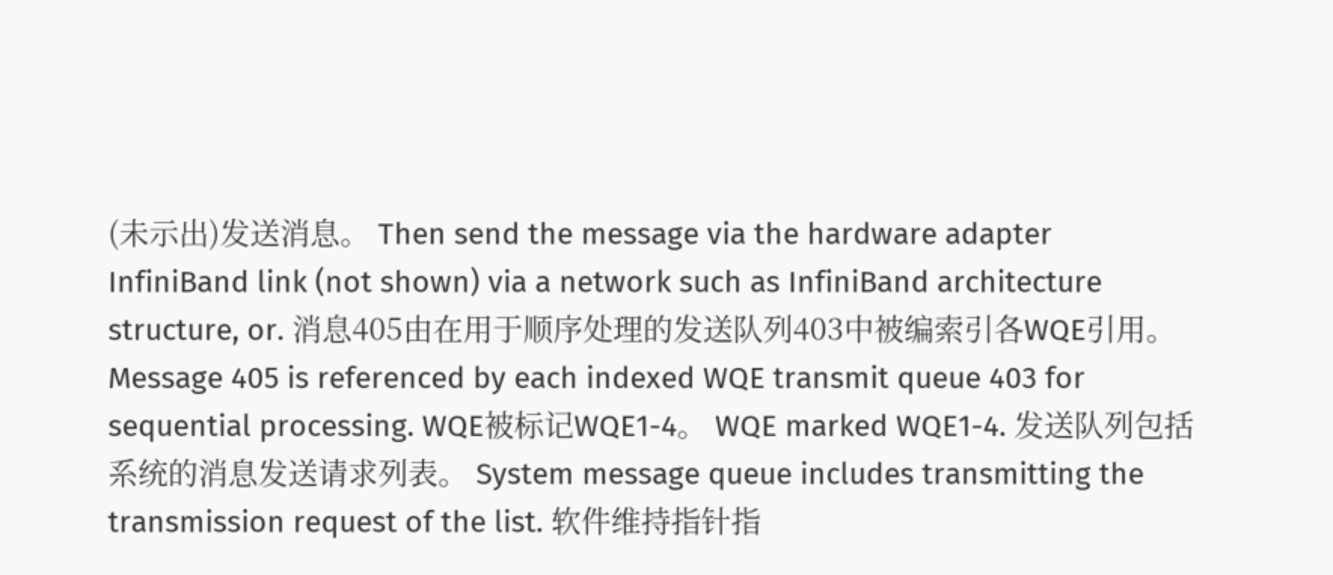(未示出)发送消息。 Then send the message via the hardware adapter InfiniBand link (not shown) via a network such as InfiniBand architecture structure, or. 消息405由在用于顺序处理的发送队列403中被编索引各WQE引用。 Message 405 is referenced by each indexed WQE transmit queue 403 for sequential processing. WQE被标记WQE1-4。 WQE marked WQE1-4. 发送队列包括系统的消息发送请求列表。 System message queue includes transmitting the transmission request of the list. 软件维持指针指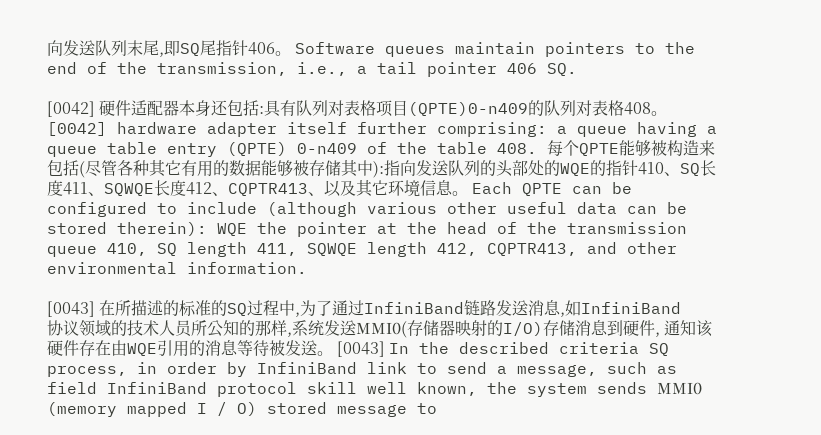向发送队列末尾,即SQ尾指针406。 Software queues maintain pointers to the end of the transmission, i.e., a tail pointer 406 SQ.

[0042] 硬件适配器本身还包括:具有队列对表格项目(QPTE)0-n409的队列对表格408。 [0042] hardware adapter itself further comprising: a queue having a queue table entry (QPTE) 0-n409 of the table 408. 每个QPTE能够被构造来包括(尽管各种其它有用的数据能够被存储其中):指向发送队列的头部处的WQE的指针410、SQ长度411、SQWQE长度412、CQPTR413、以及其它环境信息。 Each QPTE can be configured to include (although various other useful data can be stored therein): WQE the pointer at the head of the transmission queue 410, SQ length 411, SQWQE length 412, CQPTR413, and other environmental information.

[0043] 在所描述的标准的SQ过程中,为了通过InfiniBand链路发送消息,如InfiniBand 协议领域的技术人员所公知的那样,系统发送ΜΜΙ0(存储器映射的I/O)存储消息到硬件, 通知该硬件存在由WQE引用的消息等待被发送。 [0043] In the described criteria SQ process, in order by InfiniBand link to send a message, such as field InfiniBand protocol skill well known, the system sends ΜΜΙ0 (memory mapped I / O) stored message to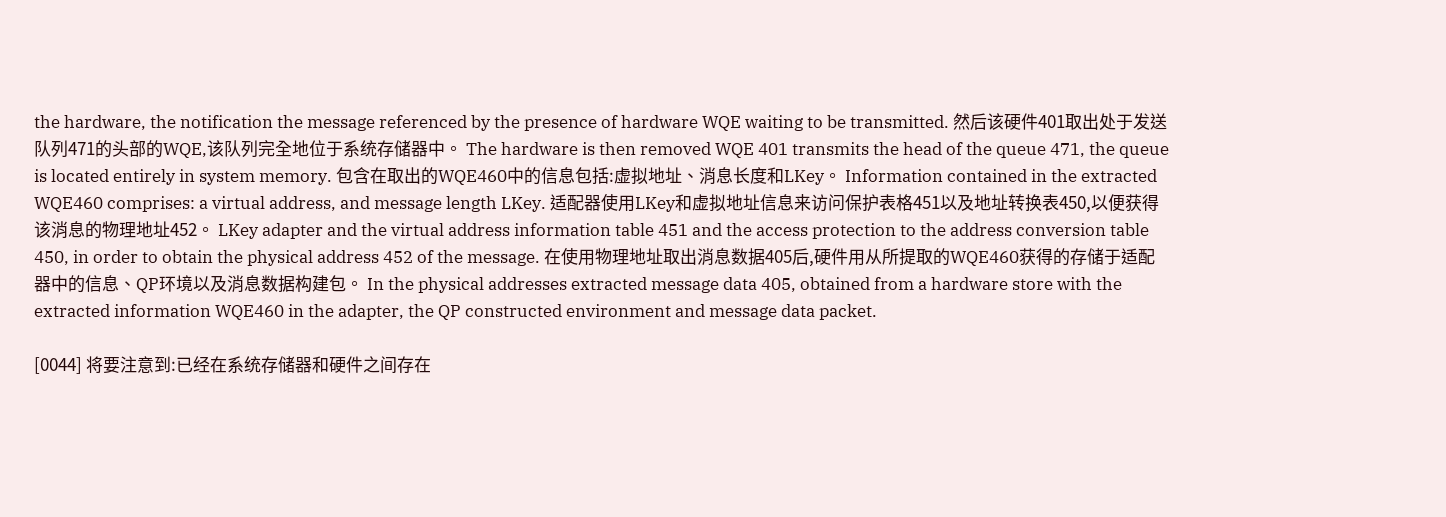the hardware, the notification the message referenced by the presence of hardware WQE waiting to be transmitted. 然后该硬件401取出处于发送队列471的头部的WQE,该队列完全地位于系统存储器中。 The hardware is then removed WQE 401 transmits the head of the queue 471, the queue is located entirely in system memory. 包含在取出的WQE460中的信息包括:虚拟地址、消息长度和LKey。 Information contained in the extracted WQE460 comprises: a virtual address, and message length LKey. 适配器使用LKey和虚拟地址信息来访问保护表格451以及地址转换表450,以便获得该消息的物理地址452。 LKey adapter and the virtual address information table 451 and the access protection to the address conversion table 450, in order to obtain the physical address 452 of the message. 在使用物理地址取出消息数据405后,硬件用从所提取的WQE460获得的存储于适配器中的信息、QP环境以及消息数据构建包。 In the physical addresses extracted message data 405, obtained from a hardware store with the extracted information WQE460 in the adapter, the QP constructed environment and message data packet.

[0044] 将要注意到:已经在系统存储器和硬件之间存在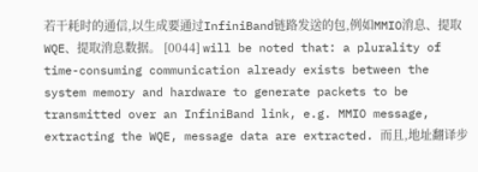若干耗时的通信,以生成要通过InfiniBand链路发送的包,例如MMIO消息、提取WQE、提取消息数据。 [0044] will be noted that: a plurality of time-consuming communication already exists between the system memory and hardware to generate packets to be transmitted over an InfiniBand link, e.g. MMIO message, extracting the WQE, message data are extracted. 而且,地址翻译步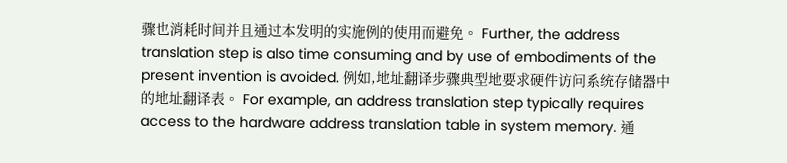骤也消耗时间并且通过本发明的实施例的使用而避免。 Further, the address translation step is also time consuming and by use of embodiments of the present invention is avoided. 例如,地址翻译步骤典型地要求硬件访问系统存储器中的地址翻译表。 For example, an address translation step typically requires access to the hardware address translation table in system memory. 通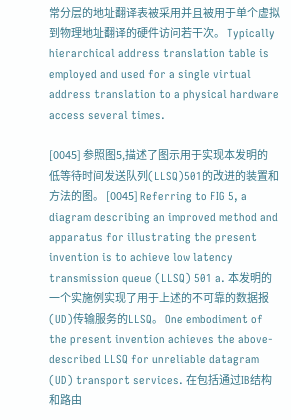常分层的地址翻译表被采用并且被用于单个虚拟到物理地址翻译的硬件访问若干次。 Typically hierarchical address translation table is employed and used for a single virtual address translation to a physical hardware access several times.

[0045] 参照图5,描述了图示用于实现本发明的低等待时间发送队列(LLSQ)501的改进的装置和方法的图。 [0045] Referring to FIG 5, a diagram describing an improved method and apparatus for illustrating the present invention is to achieve low latency transmission queue (LLSQ) 501 a. 本发明的一个实施例实现了用于上述的不可靠的数据报(UD)传输服务的LLSQ。 One embodiment of the present invention achieves the above-described LLSQ for unreliable datagram (UD) transport services. 在包括通过IB结构和路由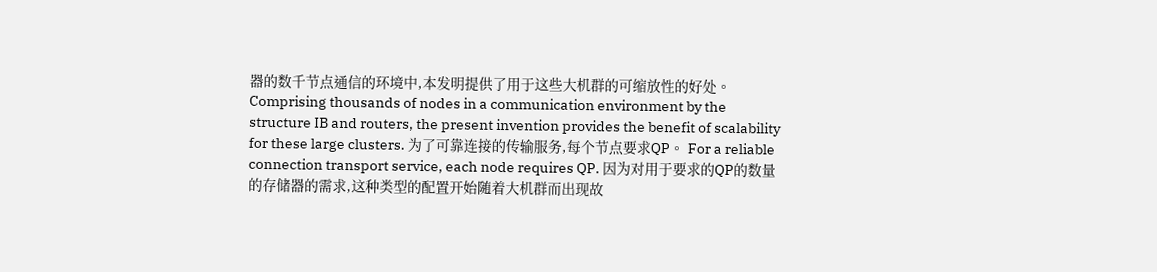器的数千节点通信的环境中,本发明提供了用于这些大机群的可缩放性的好处。 Comprising thousands of nodes in a communication environment by the structure IB and routers, the present invention provides the benefit of scalability for these large clusters. 为了可靠连接的传输服务,每个节点要求QP。 For a reliable connection transport service, each node requires QP. 因为对用于要求的QP的数量的存储器的需求,这种类型的配置开始随着大机群而出现故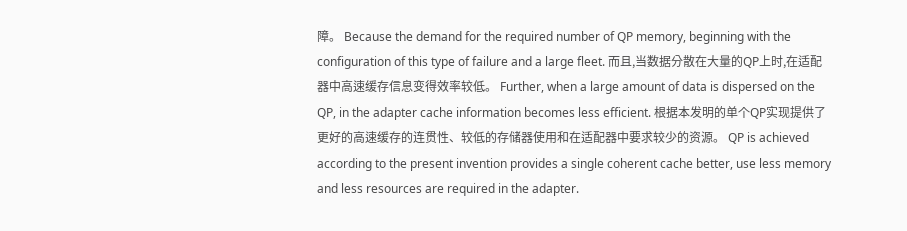障。 Because the demand for the required number of QP memory, beginning with the configuration of this type of failure and a large fleet. 而且,当数据分散在大量的QP上时,在适配器中高速缓存信息变得效率较低。 Further, when a large amount of data is dispersed on the QP, in the adapter cache information becomes less efficient. 根据本发明的单个QP实现提供了更好的高速缓存的连贯性、较低的存储器使用和在适配器中要求较少的资源。 QP is achieved according to the present invention provides a single coherent cache better, use less memory and less resources are required in the adapter.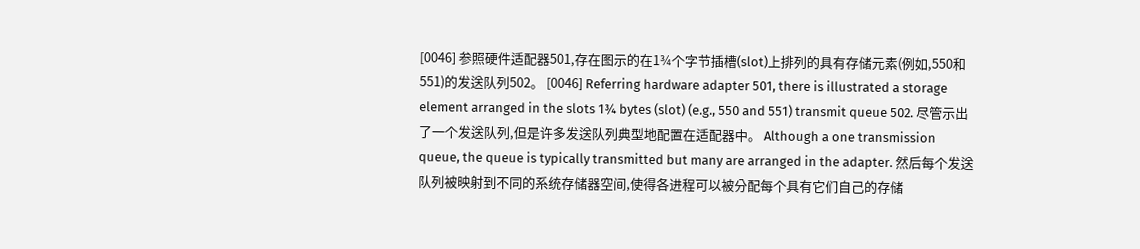[0046] 参照硬件适配器501,存在图示的在1¾个字节插槽(slot)上排列的具有存储元素(例如,550和551)的发送队列502。 [0046] Referring hardware adapter 501, there is illustrated a storage element arranged in the slots 1¾ bytes (slot) (e.g., 550 and 551) transmit queue 502. 尽管示出了一个发送队列,但是许多发送队列典型地配置在适配器中。 Although a one transmission queue, the queue is typically transmitted but many are arranged in the adapter. 然后每个发送队列被映射到不同的系统存储器空间,使得各进程可以被分配每个具有它们自己的存储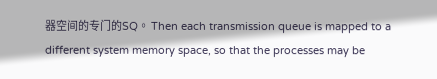器空间的专门的SQ。 Then each transmission queue is mapped to a different system memory space, so that the processes may be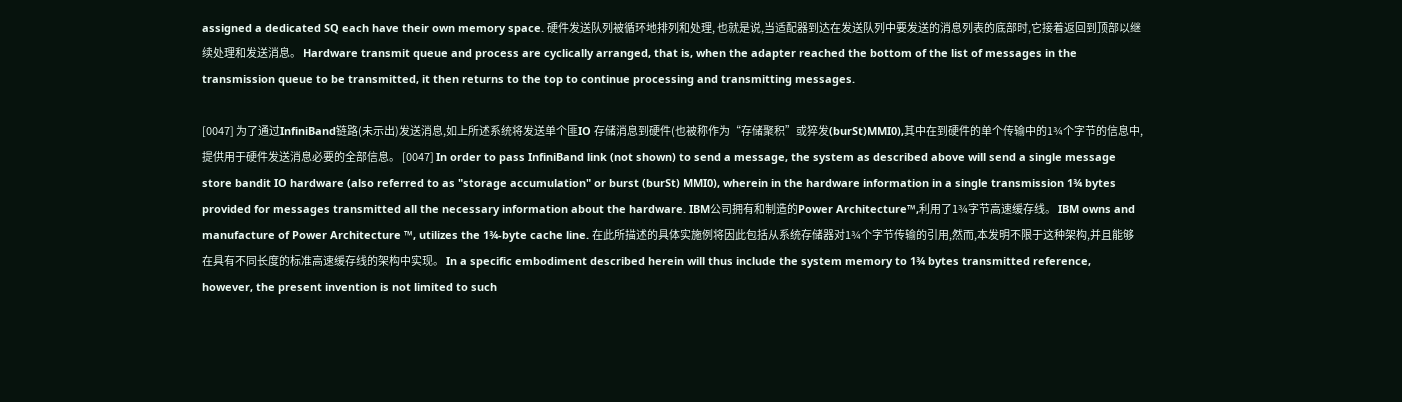assigned a dedicated SQ each have their own memory space. 硬件发送队列被循环地排列和处理, 也就是说,当适配器到达在发送队列中要发送的消息列表的底部时,它接着返回到顶部以继续处理和发送消息。 Hardware transmit queue and process are cyclically arranged, that is, when the adapter reached the bottom of the list of messages in the transmission queue to be transmitted, it then returns to the top to continue processing and transmitting messages.

[0047] 为了通过InfiniBand链路(未示出)发送消息,如上所述系统将发送单个匪IO 存储消息到硬件(也被称作为“存储聚积”或猝发(burSt)MMI0),其中在到硬件的单个传输中的1¾个字节的信息中,提供用于硬件发送消息必要的全部信息。 [0047] In order to pass InfiniBand link (not shown) to send a message, the system as described above will send a single message store bandit IO hardware (also referred to as "storage accumulation" or burst (burSt) MMI0), wherein in the hardware information in a single transmission 1¾ bytes provided for messages transmitted all the necessary information about the hardware. IBM公司拥有和制造的Power Architecture™,利用了1¾字节高速缓存线。 IBM owns and manufacture of Power Architecture ™, utilizes the 1¾-byte cache line. 在此所描述的具体实施例将因此包括从系统存储器对1¾个字节传输的引用,然而,本发明不限于这种架构,并且能够在具有不同长度的标准高速缓存线的架构中实现。 In a specific embodiment described herein will thus include the system memory to 1¾ bytes transmitted reference, however, the present invention is not limited to such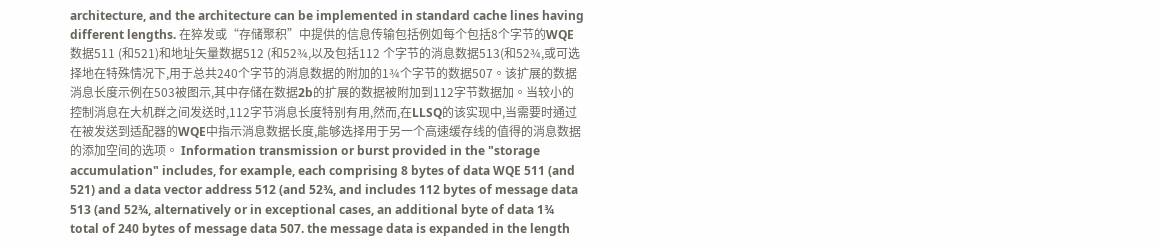architecture, and the architecture can be implemented in standard cache lines having different lengths. 在猝发或“存储聚积”中提供的信息传输包括例如每个包括8个字节的WQE数据511 (和521)和地址矢量数据512 (和52¾,以及包括112 个字节的消息数据513(和52¾,或可选择地在特殊情况下,用于总共240个字节的消息数据的附加的1¾个字节的数据507。该扩展的数据消息长度示例在503被图示,其中存储在数据2b的扩展的数据被附加到112字节数据加。当较小的控制消息在大机群之间发送时,112字节消息长度特别有用,然而,在LLSQ的该实现中,当需要时通过在被发送到适配器的WQE中指示消息数据长度,能够选择用于另一个高速缓存线的值得的消息数据的添加空间的选项。 Information transmission or burst provided in the "storage accumulation" includes, for example, each comprising 8 bytes of data WQE 511 (and 521) and a data vector address 512 (and 52¾, and includes 112 bytes of message data 513 (and 52¾, alternatively or in exceptional cases, an additional byte of data 1¾ total of 240 bytes of message data 507. the message data is expanded in the length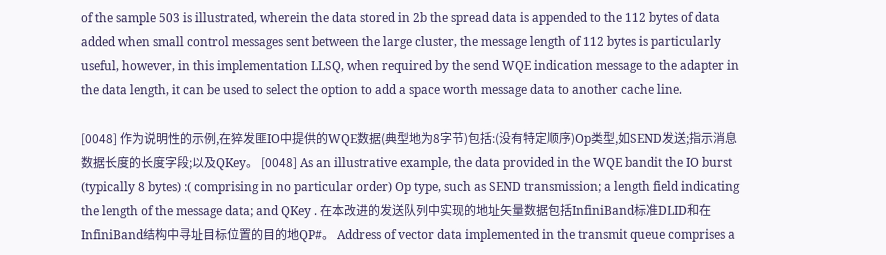of the sample 503 is illustrated, wherein the data stored in 2b the spread data is appended to the 112 bytes of data added when small control messages sent between the large cluster, the message length of 112 bytes is particularly useful, however, in this implementation LLSQ, when required by the send WQE indication message to the adapter in the data length, it can be used to select the option to add a space worth message data to another cache line.

[0048] 作为说明性的示例,在猝发匪IO中提供的WQE数据(典型地为8字节)包括:(没有特定顺序)Op类型,如SEND发送;指示消息数据长度的长度字段;以及QKey。 [0048] As an illustrative example, the data provided in the WQE bandit the IO burst (typically 8 bytes) :( comprising in no particular order) Op type, such as SEND transmission; a length field indicating the length of the message data; and QKey . 在本改进的发送队列中实现的地址矢量数据包括InfiniBand标准DLID和在InfiniBand结构中寻址目标位置的目的地QP#。 Address of vector data implemented in the transmit queue comprises a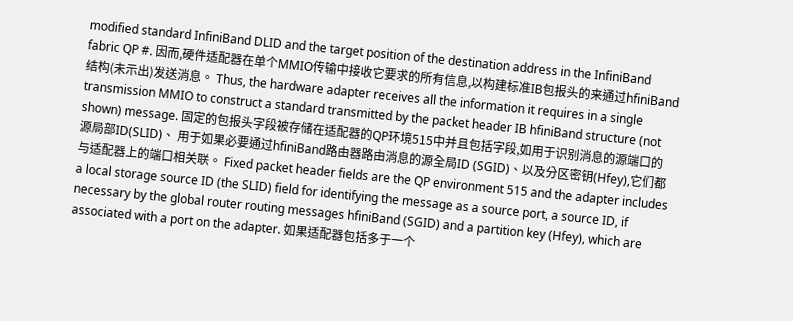modified standard InfiniBand DLID and the target position of the destination address in the InfiniBand fabric QP #. 因而,硬件适配器在单个MMIO传输中接收它要求的所有信息,以构建标准IB包报头的来通过hfiniBand结构(未示出)发送消息。 Thus, the hardware adapter receives all the information it requires in a single transmission MMIO to construct a standard transmitted by the packet header IB hfiniBand structure (not shown) message. 固定的包报头字段被存储在适配器的QP环境515中并且包括字段,如用于识别消息的源端口的源局部ID(SLID)、 用于如果必要通过hfiniBand路由器路由消息的源全局ID (SGID)、以及分区密钥(Hfey),它们都与适配器上的端口相关联。 Fixed packet header fields are the QP environment 515 and the adapter includes a local storage source ID (the SLID) field for identifying the message as a source port, a source ID, if necessary by the global router routing messages hfiniBand (SGID) and a partition key (Hfey), which are associated with a port on the adapter. 如果适配器包括多于一个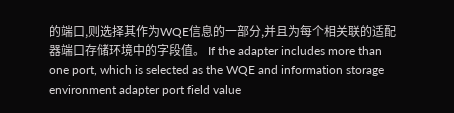的端口,则选择其作为WQE信息的一部分,并且为每个相关联的适配器端口存储环境中的字段值。 If the adapter includes more than one port, which is selected as the WQE and information storage environment adapter port field value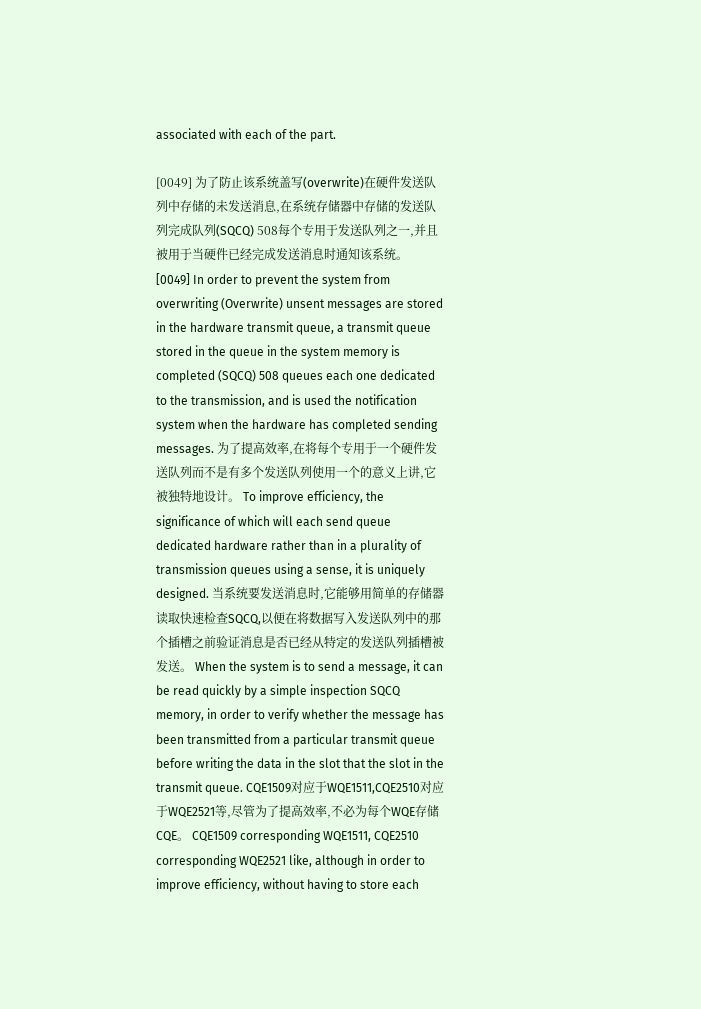associated with each of the part.

[0049] 为了防止该系统盖写(overwrite)在硬件发送队列中存储的未发送消息,在系统存储器中存储的发送队列完成队列(SQCQ) 508每个专用于发送队列之一,并且被用于当硬件已经完成发送消息时通知该系统。 [0049] In order to prevent the system from overwriting (Overwrite) unsent messages are stored in the hardware transmit queue, a transmit queue stored in the queue in the system memory is completed (SQCQ) 508 queues each one dedicated to the transmission, and is used the notification system when the hardware has completed sending messages. 为了提高效率,在将每个专用于一个硬件发送队列而不是有多个发送队列使用一个的意义上讲,它被独特地设计。 To improve efficiency, the significance of which will each send queue dedicated hardware rather than in a plurality of transmission queues using a sense, it is uniquely designed. 当系统要发送消息时,它能够用简单的存储器读取快速检查SQCQ,以便在将数据写入发送队列中的那个插槽之前验证消息是否已经从特定的发送队列插槽被发送。 When the system is to send a message, it can be read quickly by a simple inspection SQCQ memory, in order to verify whether the message has been transmitted from a particular transmit queue before writing the data in the slot that the slot in the transmit queue. CQE1509对应于WQE1511,CQE2510对应于WQE2521等,尽管为了提高效率,不必为每个WQE存储CQE。 CQE1509 corresponding WQE1511, CQE2510 corresponding WQE2521 like, although in order to improve efficiency, without having to store each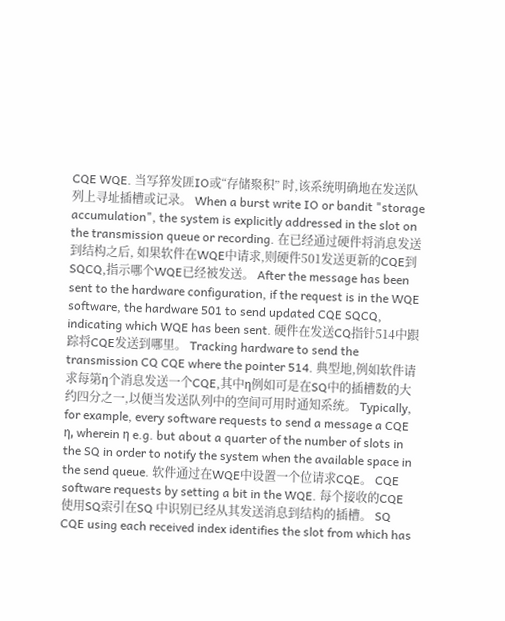CQE WQE. 当写猝发匪IO或“存储聚积” 时,该系统明确地在发送队列上寻址插槽或记录。 When a burst write IO or bandit "storage accumulation", the system is explicitly addressed in the slot on the transmission queue or recording. 在已经通过硬件将消息发送到结构之后, 如果软件在WQE中请求,则硬件501发送更新的CQE到SQCQ,指示哪个WQE已经被发送。 After the message has been sent to the hardware configuration, if the request is in the WQE software, the hardware 501 to send updated CQE SQCQ, indicating which WQE has been sent. 硬件在发送CQ指针514中跟踪将CQE发送到哪里。 Tracking hardware to send the transmission CQ CQE where the pointer 514. 典型地,例如软件请求每第η个消息发送一个CQE,其中η例如可是在SQ中的插槽数的大约四分之一,以便当发送队列中的空间可用时通知系统。 Typically, for example, every software requests to send a message a CQE η, wherein η e.g. but about a quarter of the number of slots in the SQ in order to notify the system when the available space in the send queue. 软件通过在WQE中设置一个位请求CQE。 CQE software requests by setting a bit in the WQE. 每个接收的CQE使用SQ索引在SQ 中识别已经从其发送消息到结构的插槽。 SQ CQE using each received index identifies the slot from which has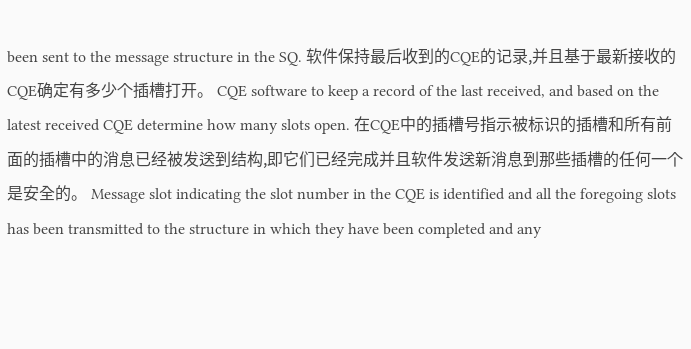been sent to the message structure in the SQ. 软件保持最后收到的CQE的记录,并且基于最新接收的CQE确定有多少个插槽打开。 CQE software to keep a record of the last received, and based on the latest received CQE determine how many slots open. 在CQE中的插槽号指示被标识的插槽和所有前面的插槽中的消息已经被发送到结构,即它们已经完成并且软件发送新消息到那些插槽的任何一个是安全的。 Message slot indicating the slot number in the CQE is identified and all the foregoing slots has been transmitted to the structure in which they have been completed and any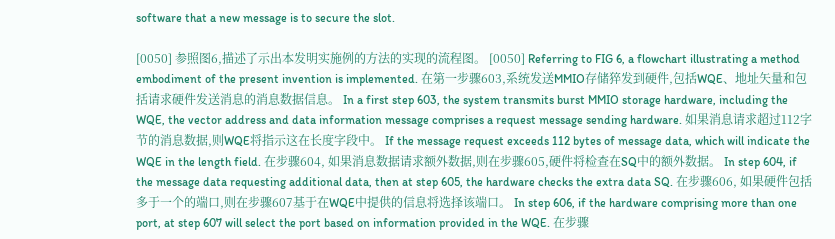software that a new message is to secure the slot.

[0050] 参照图6,描述了示出本发明实施例的方法的实现的流程图。 [0050] Referring to FIG 6, a flowchart illustrating a method embodiment of the present invention is implemented. 在第一步骤603,系统发送MMIO存储猝发到硬件,包括WQE、地址矢量和包括请求硬件发送消息的消息数据信息。 In a first step 603, the system transmits burst MMIO storage hardware, including the WQE, the vector address and data information message comprises a request message sending hardware. 如果消息请求超过112字节的消息数据,则WQE将指示这在长度字段中。 If the message request exceeds 112 bytes of message data, which will indicate the WQE in the length field. 在步骤604, 如果消息数据请求额外数据,则在步骤605,硬件将检查在SQ中的额外数据。 In step 604, if the message data requesting additional data, then at step 605, the hardware checks the extra data SQ. 在步骤606, 如果硬件包括多于一个的端口,则在步骤607基于在WQE中提供的信息将选择该端口。 In step 606, if the hardware comprising more than one port, at step 607 will select the port based on information provided in the WQE. 在步骤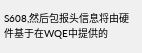S608,然后包报头信息将由硬件基于在WQE中提供的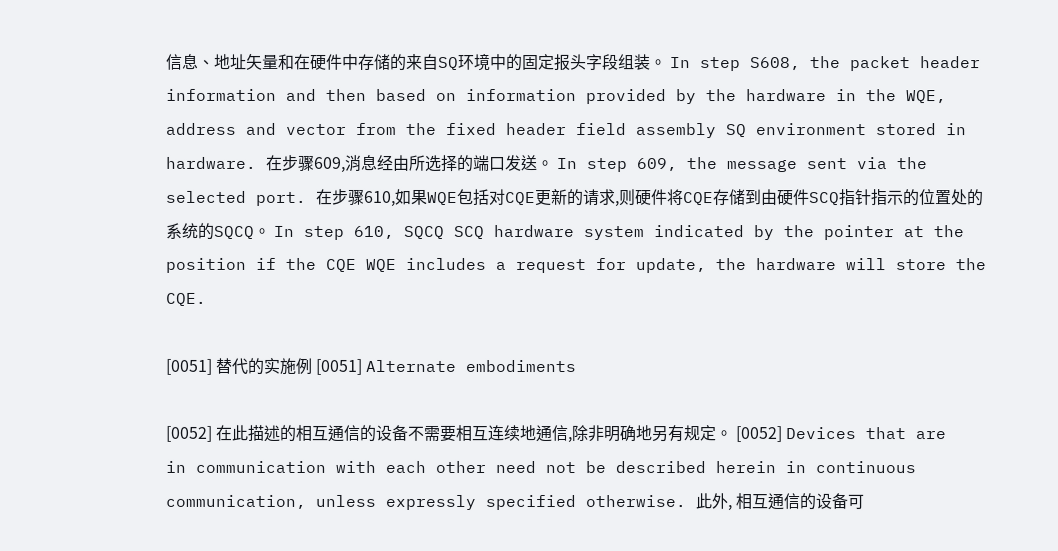信息、地址矢量和在硬件中存储的来自SQ环境中的固定报头字段组装。 In step S608, the packet header information and then based on information provided by the hardware in the WQE, address and vector from the fixed header field assembly SQ environment stored in hardware. 在步骤609,消息经由所选择的端口发送。 In step 609, the message sent via the selected port. 在步骤610,如果WQE包括对CQE更新的请求,则硬件将CQE存储到由硬件SCQ指针指示的位置处的系统的SQCQ。 In step 610, SQCQ SCQ hardware system indicated by the pointer at the position if the CQE WQE includes a request for update, the hardware will store the CQE.

[0051] 替代的实施例 [0051] Alternate embodiments

[0052] 在此描述的相互通信的设备不需要相互连续地通信,除非明确地另有规定。 [0052] Devices that are in communication with each other need not be described herein in continuous communication, unless expressly specified otherwise. 此外, 相互通信的设备可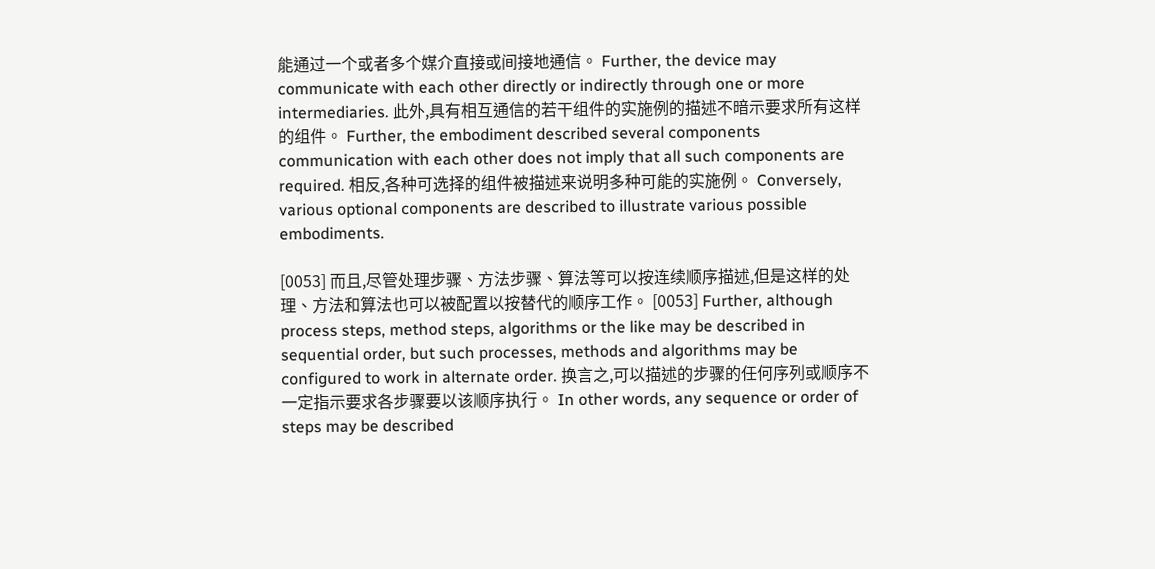能通过一个或者多个媒介直接或间接地通信。 Further, the device may communicate with each other directly or indirectly through one or more intermediaries. 此外,具有相互通信的若干组件的实施例的描述不暗示要求所有这样的组件。 Further, the embodiment described several components communication with each other does not imply that all such components are required. 相反,各种可选择的组件被描述来说明多种可能的实施例。 Conversely, various optional components are described to illustrate various possible embodiments.

[0053] 而且,尽管处理步骤、方法步骤、算法等可以按连续顺序描述,但是这样的处理、方法和算法也可以被配置以按替代的顺序工作。 [0053] Further, although process steps, method steps, algorithms or the like may be described in sequential order, but such processes, methods and algorithms may be configured to work in alternate order. 换言之,可以描述的步骤的任何序列或顺序不一定指示要求各步骤要以该顺序执行。 In other words, any sequence or order of steps may be described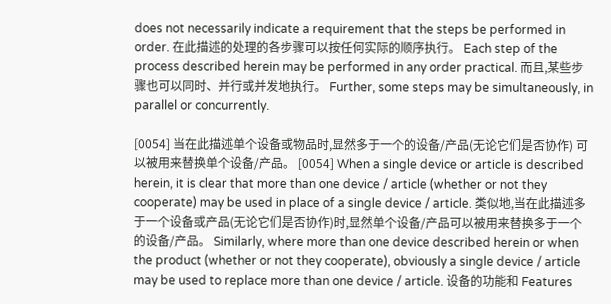does not necessarily indicate a requirement that the steps be performed in order. 在此描述的处理的各步骤可以按任何实际的顺序执行。 Each step of the process described herein may be performed in any order practical. 而且,某些步骤也可以同时、并行或并发地执行。 Further, some steps may be simultaneously, in parallel or concurrently.

[0054] 当在此描述单个设备或物品时,显然多于一个的设备/产品(无论它们是否协作) 可以被用来替换单个设备/产品。 [0054] When a single device or article is described herein, it is clear that more than one device / article (whether or not they cooperate) may be used in place of a single device / article. 类似地,当在此描述多于一个设备或产品(无论它们是否协作)时,显然单个设备/产品可以被用来替换多于一个的设备/产品。 Similarly, where more than one device described herein or when the product (whether or not they cooperate), obviously a single device / article may be used to replace more than one device / article. 设备的功能和 Features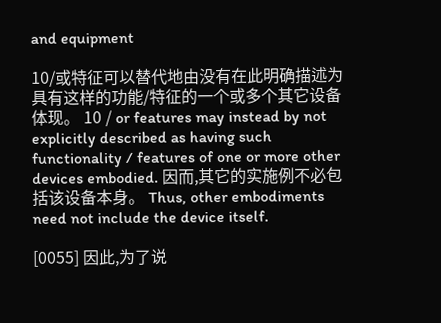and equipment

10/或特征可以替代地由没有在此明确描述为具有这样的功能/特征的一个或多个其它设备体现。 10 / or features may instead by not explicitly described as having such functionality / features of one or more other devices embodied. 因而,其它的实施例不必包括该设备本身。 Thus, other embodiments need not include the device itself.

[0055] 因此,为了说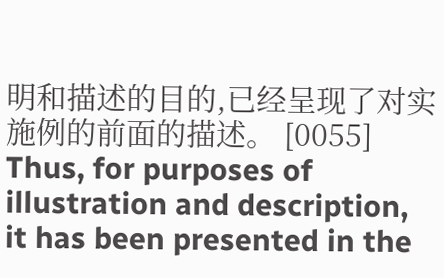明和描述的目的,已经呈现了对实施例的前面的描述。 [0055] Thus, for purposes of illustration and description, it has been presented in the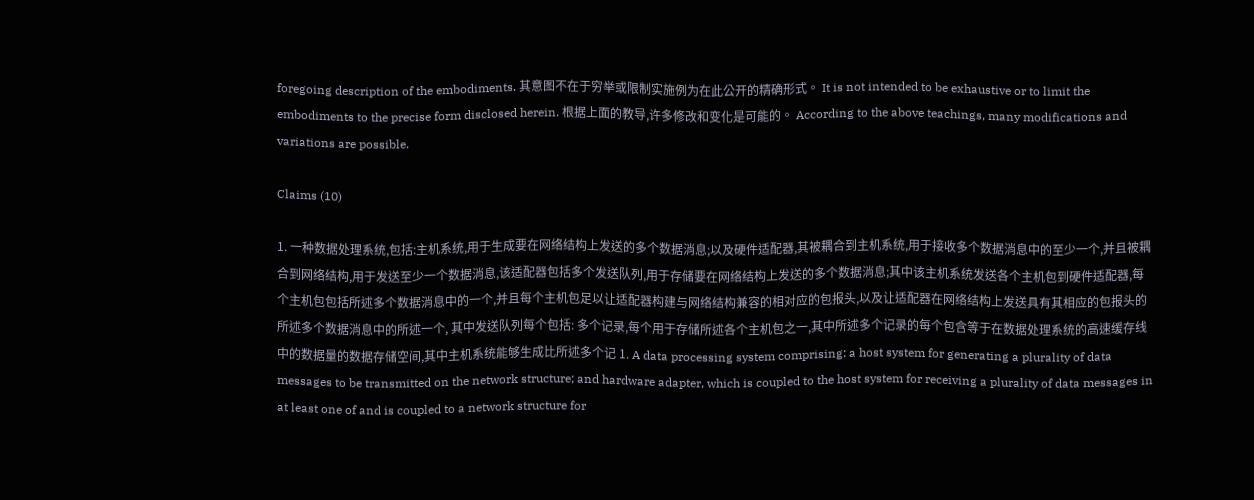foregoing description of the embodiments. 其意图不在于穷举或限制实施例为在此公开的精确形式。 It is not intended to be exhaustive or to limit the embodiments to the precise form disclosed herein. 根据上面的教导,许多修改和变化是可能的。 According to the above teachings, many modifications and variations are possible.

Claims (10)

1. 一种数据处理系统,包括:主机系统,用于生成要在网络结构上发送的多个数据消息;以及硬件适配器,其被耦合到主机系统,用于接收多个数据消息中的至少一个,并且被耦合到网络结构,用于发送至少一个数据消息,该适配器包括多个发送队列,用于存储要在网络结构上发送的多个数据消息;其中该主机系统发送各个主机包到硬件适配器,每个主机包包括所述多个数据消息中的一个,并且每个主机包足以让适配器构建与网络结构兼容的相对应的包报头,以及让适配器在网络结构上发送具有其相应的包报头的所述多个数据消息中的所述一个, 其中发送队列每个包括: 多个记录,每个用于存储所述各个主机包之一,其中所述多个记录的每个包含等于在数据处理系统的高速缓存线中的数据量的数据存储空间,其中主机系统能够生成比所述多个记 1. A data processing system comprising: a host system for generating a plurality of data messages to be transmitted on the network structure; and hardware adapter, which is coupled to the host system for receiving a plurality of data messages in at least one of and is coupled to a network structure for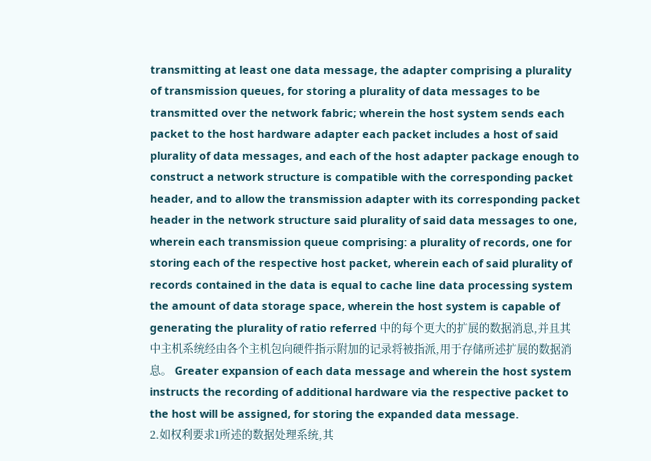transmitting at least one data message, the adapter comprising a plurality of transmission queues, for storing a plurality of data messages to be transmitted over the network fabric; wherein the host system sends each packet to the host hardware adapter each packet includes a host of said plurality of data messages, and each of the host adapter package enough to construct a network structure is compatible with the corresponding packet header, and to allow the transmission adapter with its corresponding packet header in the network structure said plurality of said data messages to one, wherein each transmission queue comprising: a plurality of records, one for storing each of the respective host packet, wherein each of said plurality of records contained in the data is equal to cache line data processing system the amount of data storage space, wherein the host system is capable of generating the plurality of ratio referred 中的每个更大的扩展的数据消息,并且其中主机系统经由各个主机包向硬件指示附加的记录将被指派,用于存储所述扩展的数据消息。 Greater expansion of each data message and wherein the host system instructs the recording of additional hardware via the respective packet to the host will be assigned, for storing the expanded data message.
2.如权利要求1所述的数据处理系统,其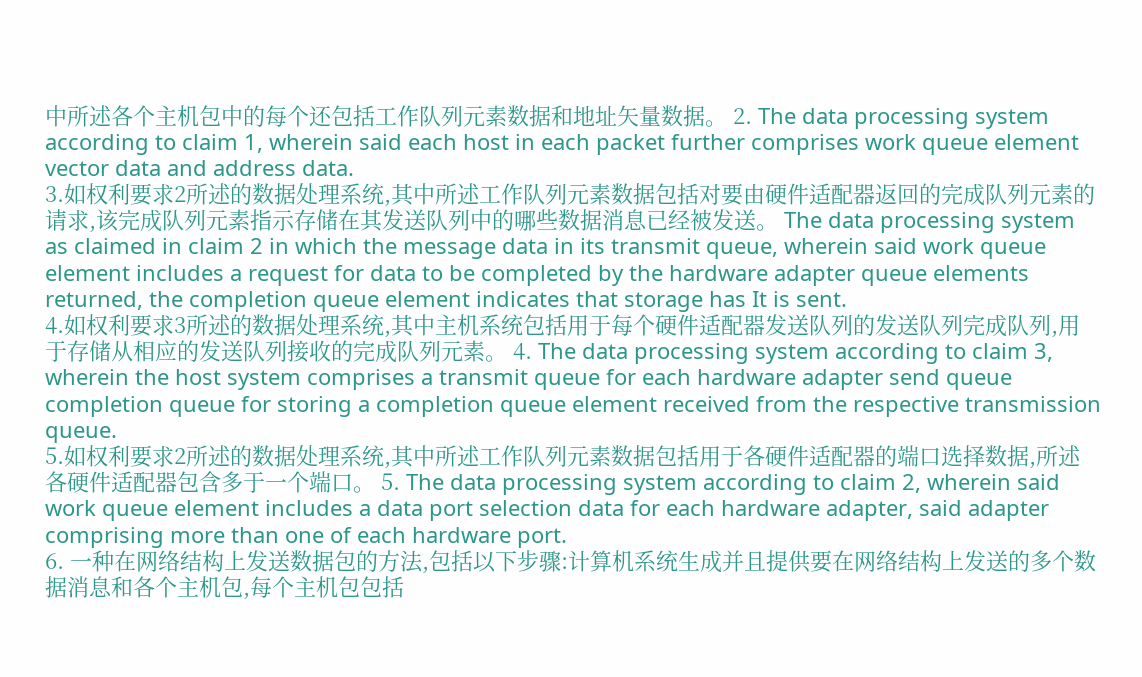中所述各个主机包中的每个还包括工作队列元素数据和地址矢量数据。 2. The data processing system according to claim 1, wherein said each host in each packet further comprises work queue element vector data and address data.
3.如权利要求2所述的数据处理系统,其中所述工作队列元素数据包括对要由硬件适配器返回的完成队列元素的请求,该完成队列元素指示存储在其发送队列中的哪些数据消息已经被发送。 The data processing system as claimed in claim 2 in which the message data in its transmit queue, wherein said work queue element includes a request for data to be completed by the hardware adapter queue elements returned, the completion queue element indicates that storage has It is sent.
4.如权利要求3所述的数据处理系统,其中主机系统包括用于每个硬件适配器发送队列的发送队列完成队列,用于存储从相应的发送队列接收的完成队列元素。 4. The data processing system according to claim 3, wherein the host system comprises a transmit queue for each hardware adapter send queue completion queue for storing a completion queue element received from the respective transmission queue.
5.如权利要求2所述的数据处理系统,其中所述工作队列元素数据包括用于各硬件适配器的端口选择数据,所述各硬件适配器包含多于一个端口。 5. The data processing system according to claim 2, wherein said work queue element includes a data port selection data for each hardware adapter, said adapter comprising more than one of each hardware port.
6. 一种在网络结构上发送数据包的方法,包括以下步骤:计算机系统生成并且提供要在网络结构上发送的多个数据消息和各个主机包,每个主机包包括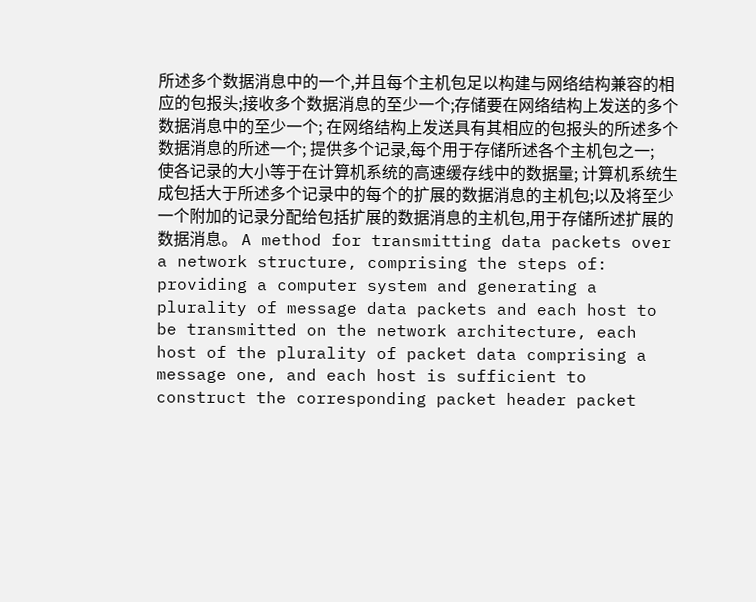所述多个数据消息中的一个,并且每个主机包足以构建与网络结构兼容的相应的包报头;接收多个数据消息的至少一个;存储要在网络结构上发送的多个数据消息中的至少一个; 在网络结构上发送具有其相应的包报头的所述多个数据消息的所述一个; 提供多个记录,每个用于存储所述各个主机包之一; 使各记录的大小等于在计算机系统的高速缓存线中的数据量; 计算机系统生成包括大于所述多个记录中的每个的扩展的数据消息的主机包;以及将至少一个附加的记录分配给包括扩展的数据消息的主机包,用于存储所述扩展的数据消息。 A method for transmitting data packets over a network structure, comprising the steps of: providing a computer system and generating a plurality of message data packets and each host to be transmitted on the network architecture, each host of the plurality of packet data comprising a message one, and each host is sufficient to construct the corresponding packet header packet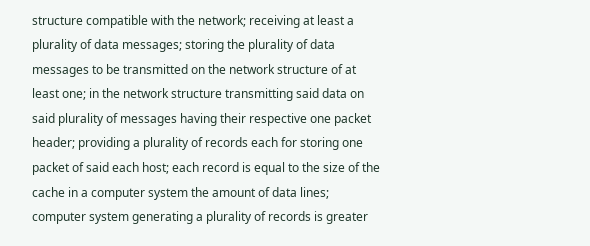structure compatible with the network; receiving at least a plurality of data messages; storing the plurality of data messages to be transmitted on the network structure of at least one; in the network structure transmitting said data on said plurality of messages having their respective one packet header; providing a plurality of records each for storing one packet of said each host; each record is equal to the size of the cache in a computer system the amount of data lines; computer system generating a plurality of records is greater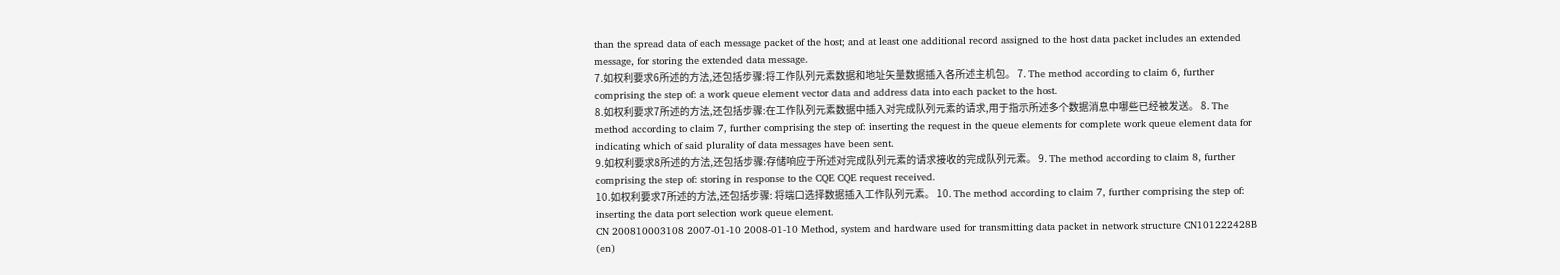than the spread data of each message packet of the host; and at least one additional record assigned to the host data packet includes an extended message, for storing the extended data message.
7.如权利要求6所述的方法,还包括步骤:将工作队列元素数据和地址矢量数据插入各所述主机包。 7. The method according to claim 6, further comprising the step of: a work queue element vector data and address data into each packet to the host.
8.如权利要求7所述的方法,还包括步骤:在工作队列元素数据中插入对完成队列元素的请求,用于指示所述多个数据消息中哪些已经被发送。 8. The method according to claim 7, further comprising the step of: inserting the request in the queue elements for complete work queue element data for indicating which of said plurality of data messages have been sent.
9.如权利要求8所述的方法,还包括步骤:存储响应于所述对完成队列元素的请求接收的完成队列元素。 9. The method according to claim 8, further comprising the step of: storing in response to the CQE CQE request received.
10.如权利要求7所述的方法,还包括步骤: 将端口选择数据插入工作队列元素。 10. The method according to claim 7, further comprising the step of: inserting the data port selection work queue element.
CN 200810003108 2007-01-10 2008-01-10 Method, system and hardware used for transmitting data packet in network structure CN101222428B (en)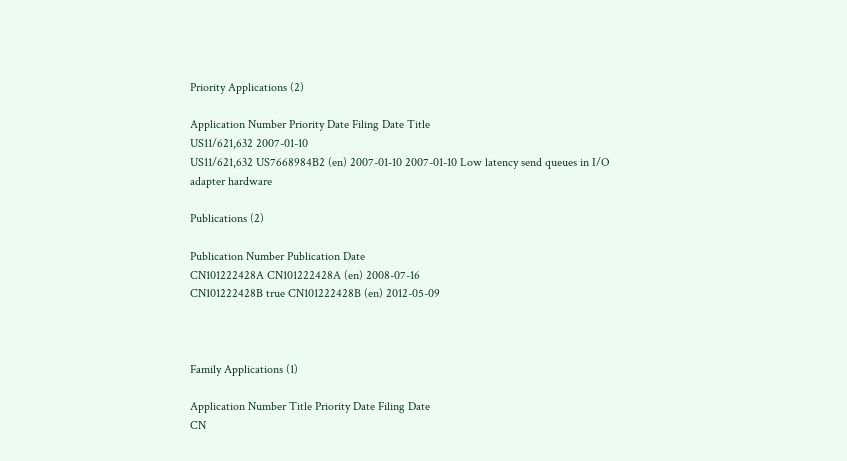Priority Applications (2)

Application Number Priority Date Filing Date Title
US11/621,632 2007-01-10
US11/621,632 US7668984B2 (en) 2007-01-10 2007-01-10 Low latency send queues in I/O adapter hardware

Publications (2)

Publication Number Publication Date
CN101222428A CN101222428A (en) 2008-07-16
CN101222428B true CN101222428B (en) 2012-05-09



Family Applications (1)

Application Number Title Priority Date Filing Date
CN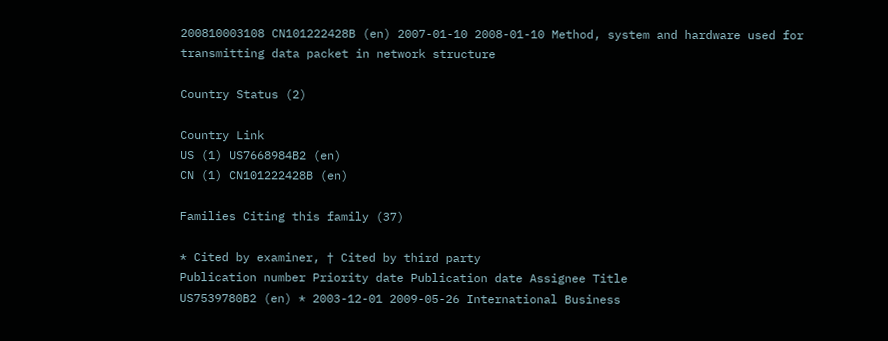200810003108 CN101222428B (en) 2007-01-10 2008-01-10 Method, system and hardware used for transmitting data packet in network structure

Country Status (2)

Country Link
US (1) US7668984B2 (en)
CN (1) CN101222428B (en)

Families Citing this family (37)

* Cited by examiner, † Cited by third party
Publication number Priority date Publication date Assignee Title
US7539780B2 (en) * 2003-12-01 2009-05-26 International Business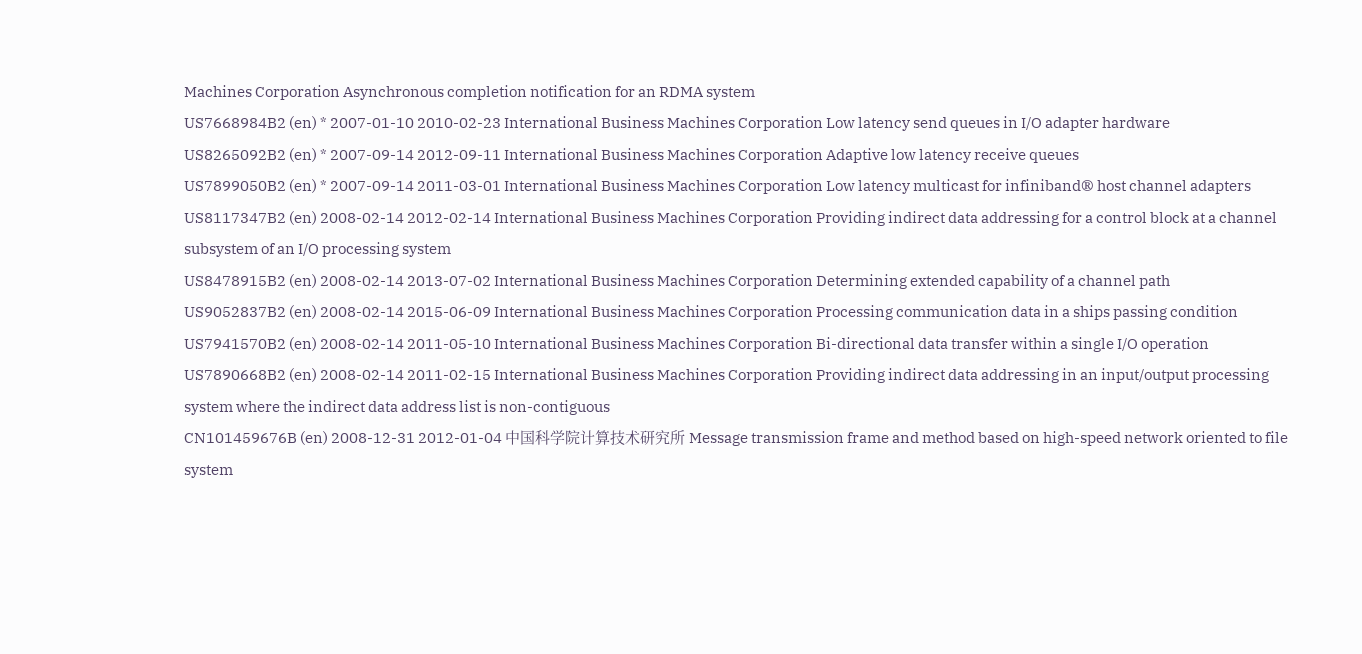Machines Corporation Asynchronous completion notification for an RDMA system
US7668984B2 (en) * 2007-01-10 2010-02-23 International Business Machines Corporation Low latency send queues in I/O adapter hardware
US8265092B2 (en) * 2007-09-14 2012-09-11 International Business Machines Corporation Adaptive low latency receive queues
US7899050B2 (en) * 2007-09-14 2011-03-01 International Business Machines Corporation Low latency multicast for infiniband® host channel adapters
US8117347B2 (en) 2008-02-14 2012-02-14 International Business Machines Corporation Providing indirect data addressing for a control block at a channel subsystem of an I/O processing system
US8478915B2 (en) 2008-02-14 2013-07-02 International Business Machines Corporation Determining extended capability of a channel path
US9052837B2 (en) 2008-02-14 2015-06-09 International Business Machines Corporation Processing communication data in a ships passing condition
US7941570B2 (en) 2008-02-14 2011-05-10 International Business Machines Corporation Bi-directional data transfer within a single I/O operation
US7890668B2 (en) 2008-02-14 2011-02-15 International Business Machines Corporation Providing indirect data addressing in an input/output processing system where the indirect data address list is non-contiguous
CN101459676B (en) 2008-12-31 2012-01-04 中国科学院计算技术研究所 Message transmission frame and method based on high-speed network oriented to file system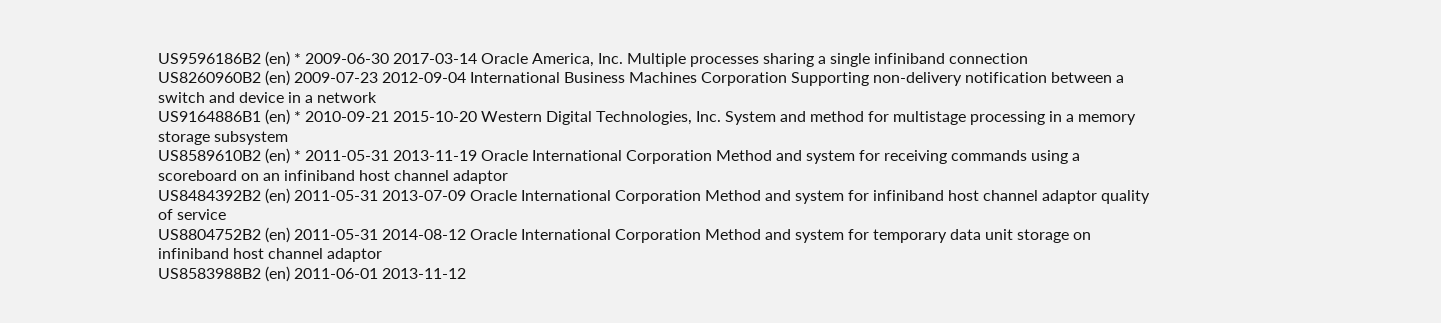US9596186B2 (en) * 2009-06-30 2017-03-14 Oracle America, Inc. Multiple processes sharing a single infiniband connection
US8260960B2 (en) 2009-07-23 2012-09-04 International Business Machines Corporation Supporting non-delivery notification between a switch and device in a network
US9164886B1 (en) * 2010-09-21 2015-10-20 Western Digital Technologies, Inc. System and method for multistage processing in a memory storage subsystem
US8589610B2 (en) * 2011-05-31 2013-11-19 Oracle International Corporation Method and system for receiving commands using a scoreboard on an infiniband host channel adaptor
US8484392B2 (en) 2011-05-31 2013-07-09 Oracle International Corporation Method and system for infiniband host channel adaptor quality of service
US8804752B2 (en) 2011-05-31 2014-08-12 Oracle International Corporation Method and system for temporary data unit storage on infiniband host channel adaptor
US8583988B2 (en) 2011-06-01 2013-11-12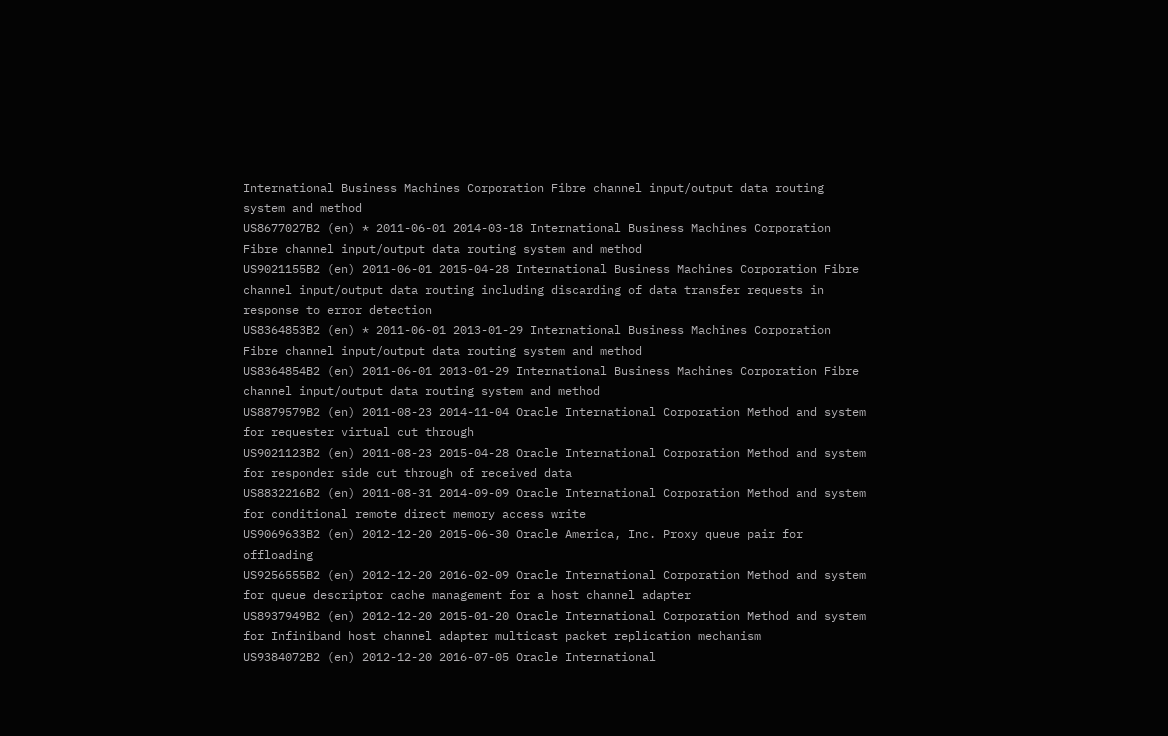International Business Machines Corporation Fibre channel input/output data routing system and method
US8677027B2 (en) * 2011-06-01 2014-03-18 International Business Machines Corporation Fibre channel input/output data routing system and method
US9021155B2 (en) 2011-06-01 2015-04-28 International Business Machines Corporation Fibre channel input/output data routing including discarding of data transfer requests in response to error detection
US8364853B2 (en) * 2011-06-01 2013-01-29 International Business Machines Corporation Fibre channel input/output data routing system and method
US8364854B2 (en) 2011-06-01 2013-01-29 International Business Machines Corporation Fibre channel input/output data routing system and method
US8879579B2 (en) 2011-08-23 2014-11-04 Oracle International Corporation Method and system for requester virtual cut through
US9021123B2 (en) 2011-08-23 2015-04-28 Oracle International Corporation Method and system for responder side cut through of received data
US8832216B2 (en) 2011-08-31 2014-09-09 Oracle International Corporation Method and system for conditional remote direct memory access write
US9069633B2 (en) 2012-12-20 2015-06-30 Oracle America, Inc. Proxy queue pair for offloading
US9256555B2 (en) 2012-12-20 2016-02-09 Oracle International Corporation Method and system for queue descriptor cache management for a host channel adapter
US8937949B2 (en) 2012-12-20 2015-01-20 Oracle International Corporation Method and system for Infiniband host channel adapter multicast packet replication mechanism
US9384072B2 (en) 2012-12-20 2016-07-05 Oracle International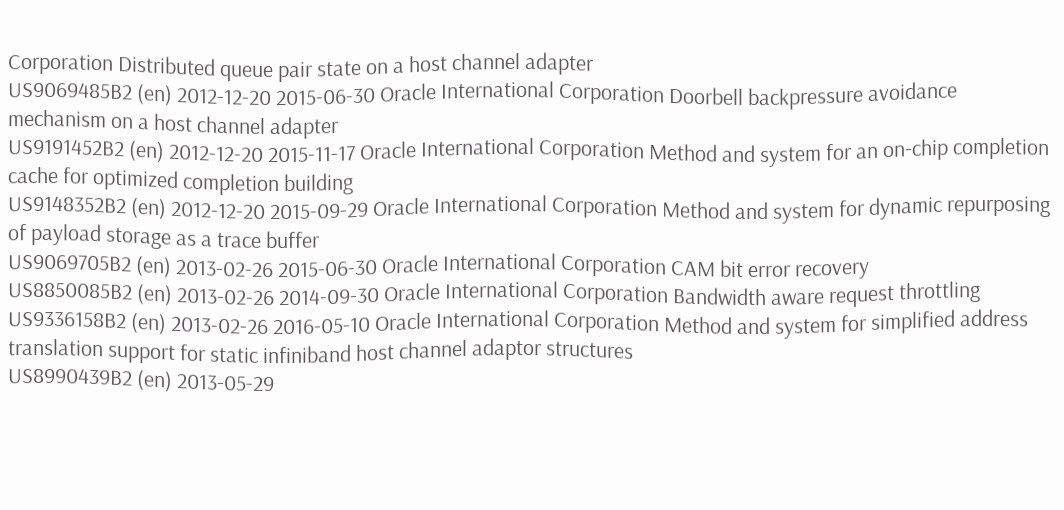Corporation Distributed queue pair state on a host channel adapter
US9069485B2 (en) 2012-12-20 2015-06-30 Oracle International Corporation Doorbell backpressure avoidance mechanism on a host channel adapter
US9191452B2 (en) 2012-12-20 2015-11-17 Oracle International Corporation Method and system for an on-chip completion cache for optimized completion building
US9148352B2 (en) 2012-12-20 2015-09-29 Oracle International Corporation Method and system for dynamic repurposing of payload storage as a trace buffer
US9069705B2 (en) 2013-02-26 2015-06-30 Oracle International Corporation CAM bit error recovery
US8850085B2 (en) 2013-02-26 2014-09-30 Oracle International Corporation Bandwidth aware request throttling
US9336158B2 (en) 2013-02-26 2016-05-10 Oracle International Corporation Method and system for simplified address translation support for static infiniband host channel adaptor structures
US8990439B2 (en) 2013-05-29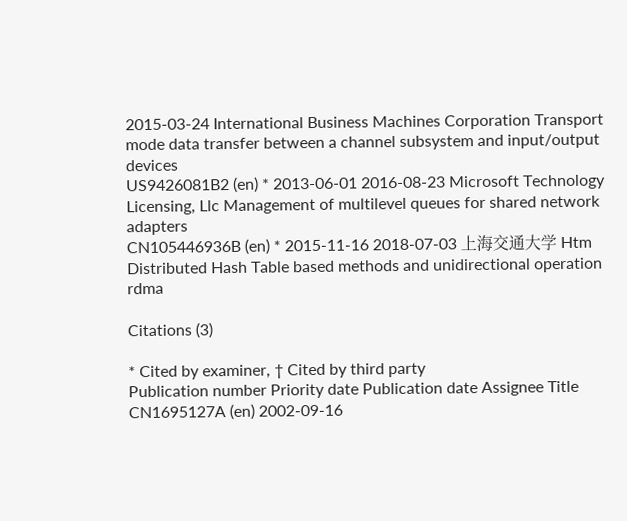2015-03-24 International Business Machines Corporation Transport mode data transfer between a channel subsystem and input/output devices
US9426081B2 (en) * 2013-06-01 2016-08-23 Microsoft Technology Licensing, Llc Management of multilevel queues for shared network adapters
CN105446936B (en) * 2015-11-16 2018-07-03 上海交通大学 Htm Distributed Hash Table based methods and unidirectional operation rdma

Citations (3)

* Cited by examiner, † Cited by third party
Publication number Priority date Publication date Assignee Title
CN1695127A (en) 2002-09-16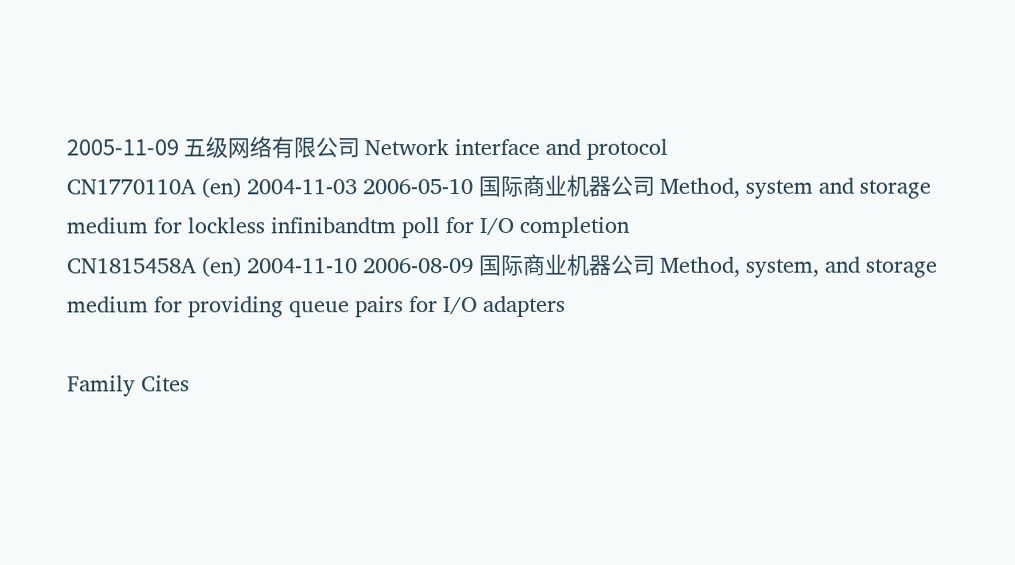2005-11-09 五级网络有限公司 Network interface and protocol
CN1770110A (en) 2004-11-03 2006-05-10 国际商业机器公司 Method, system and storage medium for lockless infinibandtm poll for I/O completion
CN1815458A (en) 2004-11-10 2006-08-09 国际商业机器公司 Method, system, and storage medium for providing queue pairs for I/O adapters

Family Cites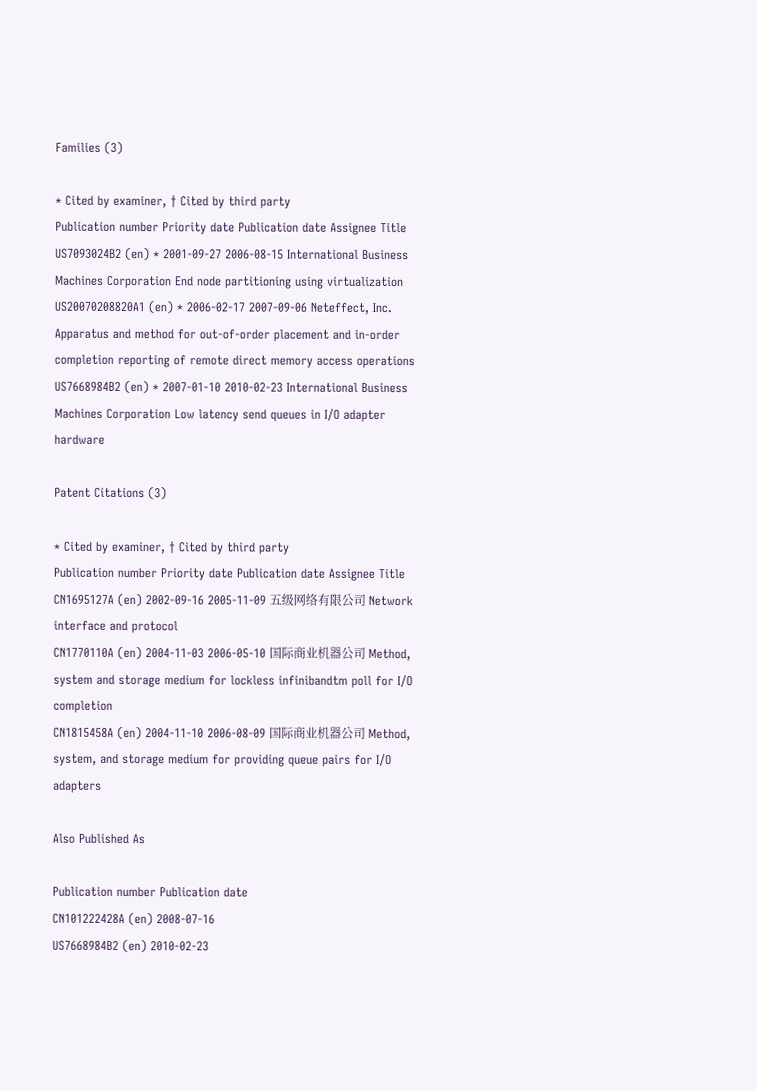Families (3)

* Cited by examiner, † Cited by third party
Publication number Priority date Publication date Assignee Title
US7093024B2 (en) * 2001-09-27 2006-08-15 International Business Machines Corporation End node partitioning using virtualization
US20070208820A1 (en) * 2006-02-17 2007-09-06 Neteffect, Inc. Apparatus and method for out-of-order placement and in-order completion reporting of remote direct memory access operations
US7668984B2 (en) * 2007-01-10 2010-02-23 International Business Machines Corporation Low latency send queues in I/O adapter hardware

Patent Citations (3)

* Cited by examiner, † Cited by third party
Publication number Priority date Publication date Assignee Title
CN1695127A (en) 2002-09-16 2005-11-09 五级网络有限公司 Network interface and protocol
CN1770110A (en) 2004-11-03 2006-05-10 国际商业机器公司 Method, system and storage medium for lockless infinibandtm poll for I/O completion
CN1815458A (en) 2004-11-10 2006-08-09 国际商业机器公司 Method, system, and storage medium for providing queue pairs for I/O adapters

Also Published As

Publication number Publication date
CN101222428A (en) 2008-07-16
US7668984B2 (en) 2010-02-23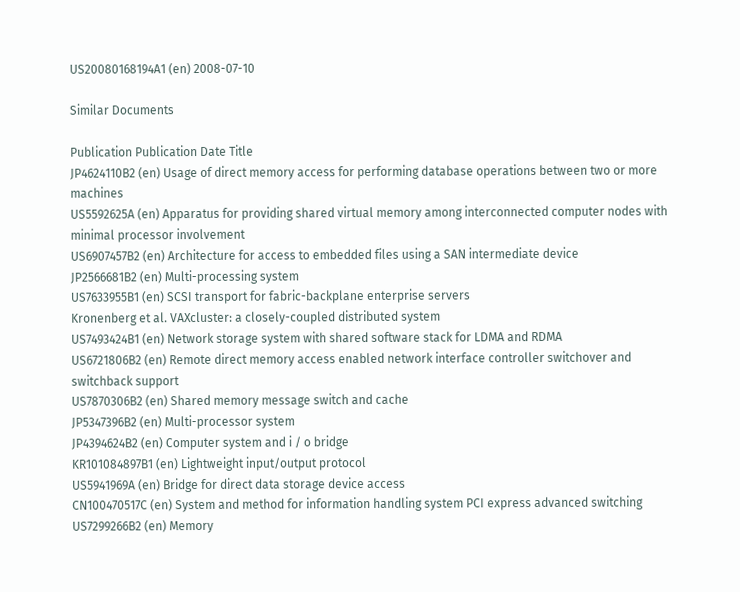US20080168194A1 (en) 2008-07-10

Similar Documents

Publication Publication Date Title
JP4624110B2 (en) Usage of direct memory access for performing database operations between two or more machines
US5592625A (en) Apparatus for providing shared virtual memory among interconnected computer nodes with minimal processor involvement
US6907457B2 (en) Architecture for access to embedded files using a SAN intermediate device
JP2566681B2 (en) Multi-processing system
US7633955B1 (en) SCSI transport for fabric-backplane enterprise servers
Kronenberg et al. VAXcluster: a closely-coupled distributed system
US7493424B1 (en) Network storage system with shared software stack for LDMA and RDMA
US6721806B2 (en) Remote direct memory access enabled network interface controller switchover and switchback support
US7870306B2 (en) Shared memory message switch and cache
JP5347396B2 (en) Multi-processor system
JP4394624B2 (en) Computer system and i / o bridge
KR101084897B1 (en) Lightweight input/output protocol
US5941969A (en) Bridge for direct data storage device access
CN100470517C (en) System and method for information handling system PCI express advanced switching
US7299266B2 (en) Memory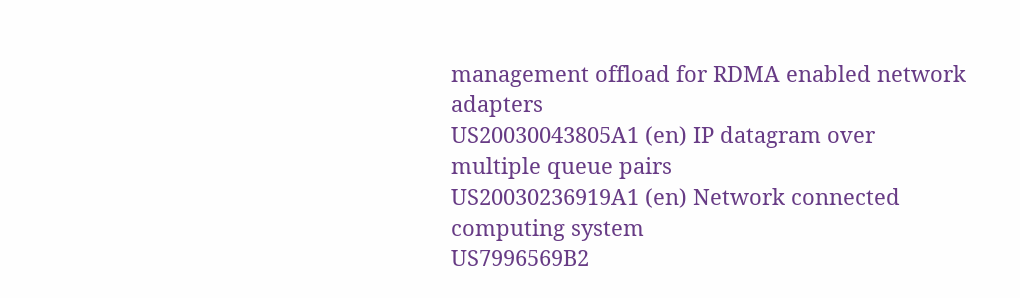management offload for RDMA enabled network adapters
US20030043805A1 (en) IP datagram over multiple queue pairs
US20030236919A1 (en) Network connected computing system
US7996569B2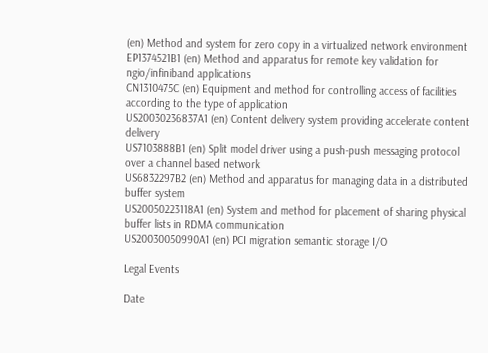(en) Method and system for zero copy in a virtualized network environment
EP1374521B1 (en) Method and apparatus for remote key validation for ngio/infiniband applications
CN1310475C (en) Equipment and method for controlling access of facilities according to the type of application
US20030236837A1 (en) Content delivery system providing accelerate content delivery
US7103888B1 (en) Split model driver using a push-push messaging protocol over a channel based network
US6832297B2 (en) Method and apparatus for managing data in a distributed buffer system
US20050223118A1 (en) System and method for placement of sharing physical buffer lists in RDMA communication
US20030050990A1 (en) PCI migration semantic storage I/O

Legal Events

Date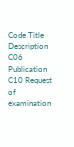Code Title Description
C06 Publication
C10 Request of examination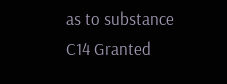as to substance
C14 Granted